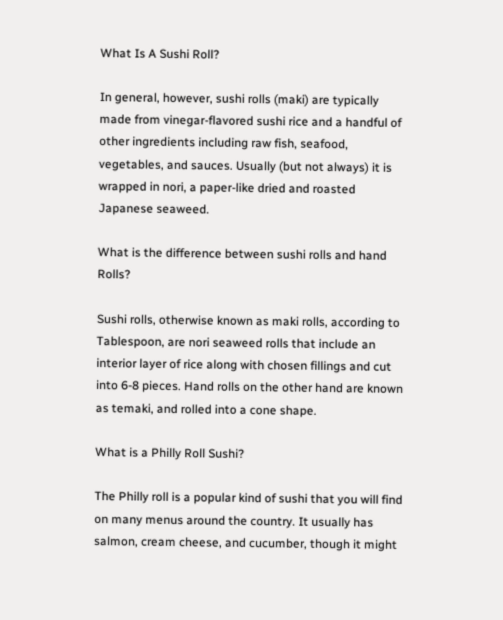What Is A Sushi Roll?

In general, however, sushi rolls (maki) are typically made from vinegar-flavored sushi rice and a handful of other ingredients including raw fish, seafood, vegetables, and sauces. Usually (but not always) it is wrapped in nori, a paper-like dried and roasted Japanese seaweed.

What is the difference between sushi rolls and hand Rolls?

Sushi rolls, otherwise known as maki rolls, according to Tablespoon, are nori seaweed rolls that include an interior layer of rice along with chosen fillings and cut into 6-8 pieces. Hand rolls on the other hand are known as temaki, and rolled into a cone shape.

What is a Philly Roll Sushi?

The Philly roll is a popular kind of sushi that you will find on many menus around the country. It usually has salmon, cream cheese, and cucumber, though it might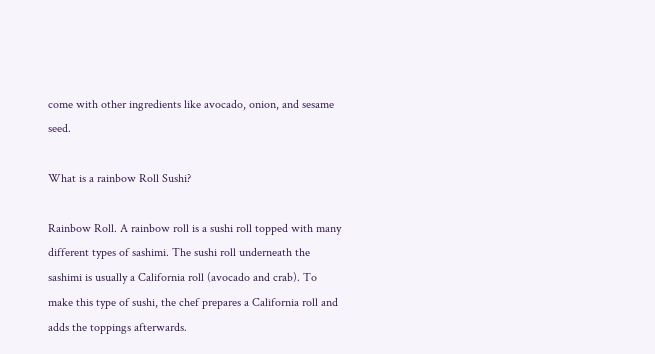come with other ingredients like avocado, onion, and sesame seed.

What is a rainbow Roll Sushi?

Rainbow Roll. A rainbow roll is a sushi roll topped with many different types of sashimi. The sushi roll underneath the sashimi is usually a California roll (avocado and crab). To make this type of sushi, the chef prepares a California roll and adds the toppings afterwards.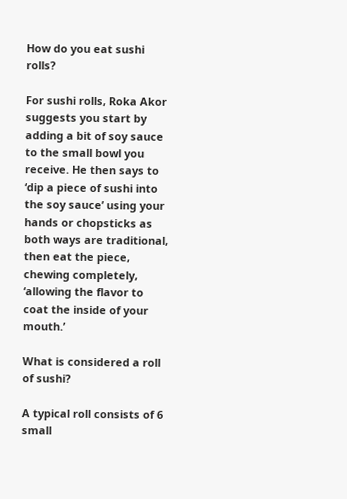How do you eat sushi rolls?

For sushi rolls, Roka Akor suggests you start by adding a bit of soy sauce to the small bowl you receive. He then says to ‘dip a piece of sushi into the soy sauce’ using your hands or chopsticks as both ways are traditional, then eat the piece, chewing completely, ‘allowing the flavor to coat the inside of your mouth.’

What is considered a roll of sushi?

A typical roll consists of 6 small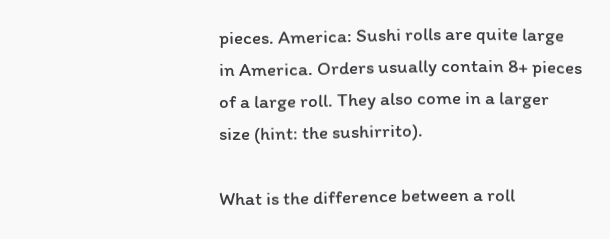pieces. America: Sushi rolls are quite large in America. Orders usually contain 8+ pieces of a large roll. They also come in a larger size (hint: the sushirrito).

What is the difference between a roll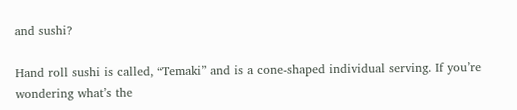and sushi?

Hand roll sushi is called, “Temaki” and is a cone-shaped individual serving. If you’re wondering what’s the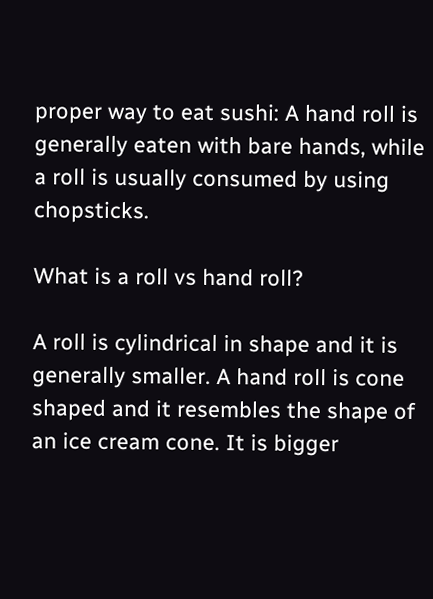proper way to eat sushi: A hand roll is generally eaten with bare hands, while a roll is usually consumed by using chopsticks.

What is a roll vs hand roll?

A roll is cylindrical in shape and it is generally smaller. A hand roll is cone shaped and it resembles the shape of an ice cream cone. It is bigger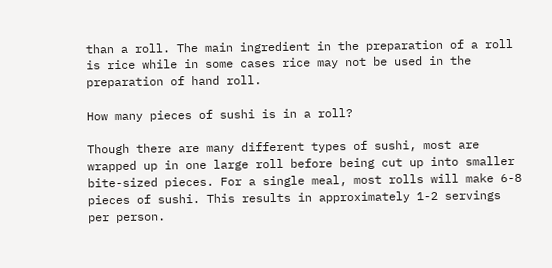than a roll. The main ingredient in the preparation of a roll is rice while in some cases rice may not be used in the preparation of hand roll.

How many pieces of sushi is in a roll?

Though there are many different types of sushi, most are wrapped up in one large roll before being cut up into smaller bite-sized pieces. For a single meal, most rolls will make 6-8 pieces of sushi. This results in approximately 1-2 servings per person.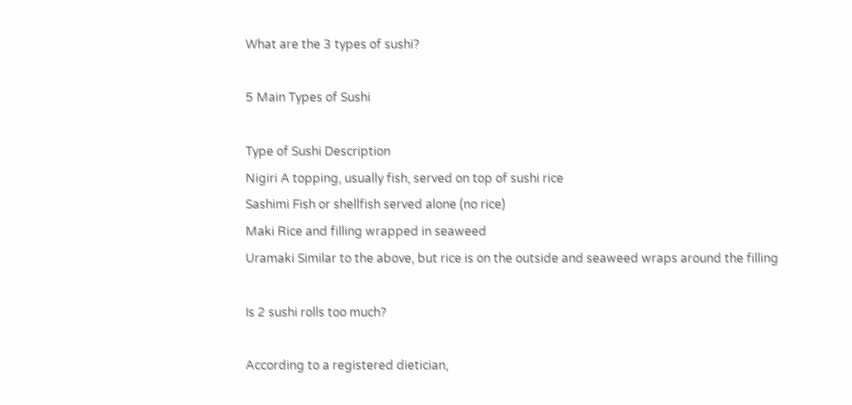What are the 3 types of sushi?

5 Main Types of Sushi

Type of Sushi Description
Nigiri A topping, usually fish, served on top of sushi rice
Sashimi Fish or shellfish served alone (no rice)
Maki Rice and filling wrapped in seaweed
Uramaki Similar to the above, but rice is on the outside and seaweed wraps around the filling

Is 2 sushi rolls too much?

According to a registered dietician,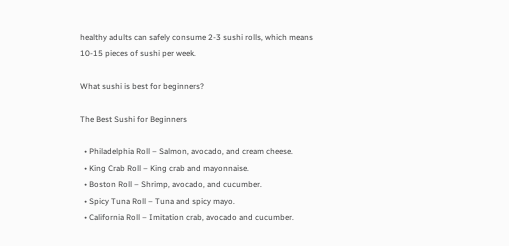healthy adults can safely consume 2-3 sushi rolls, which means 10-15 pieces of sushi per week.

What sushi is best for beginners?

The Best Sushi for Beginners

  • Philadelphia Roll – Salmon, avocado, and cream cheese.
  • King Crab Roll – King crab and mayonnaise.
  • Boston Roll – Shrimp, avocado, and cucumber.
  • Spicy Tuna Roll – Tuna and spicy mayo.
  • California Roll – Imitation crab, avocado and cucumber.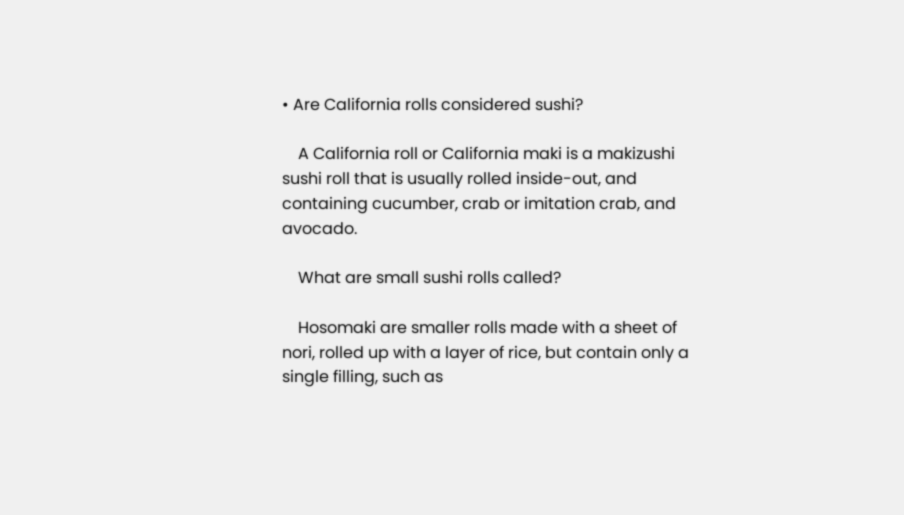• Are California rolls considered sushi?

    A California roll or California maki is a makizushi sushi roll that is usually rolled inside-out, and containing cucumber, crab or imitation crab, and avocado.

    What are small sushi rolls called?

    Hosomaki are smaller rolls made with a sheet of nori, rolled up with a layer of rice, but contain only a single filling, such as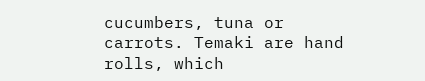cucumbers, tuna or carrots. Temaki are hand rolls, which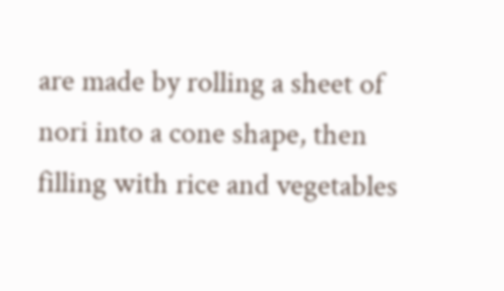are made by rolling a sheet of nori into a cone shape, then filling with rice and vegetables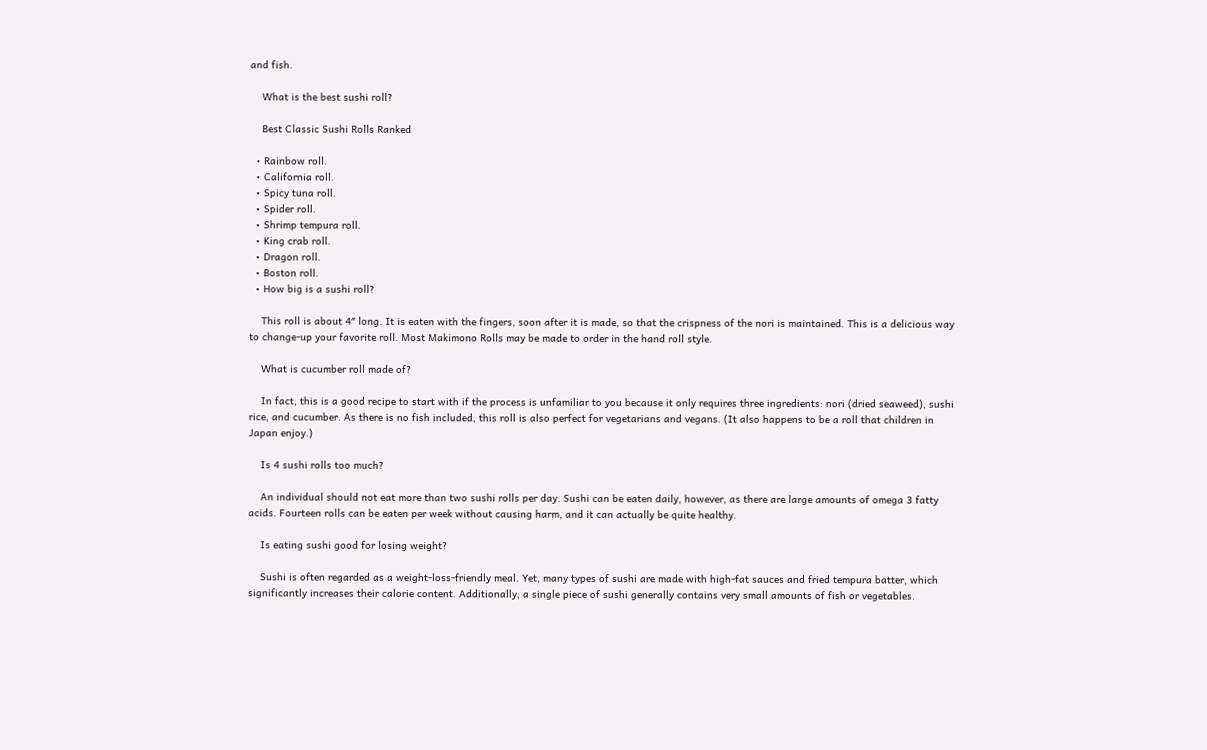and fish.

    What is the best sushi roll?

    Best Classic Sushi Rolls Ranked

  • Rainbow roll.
  • California roll.
  • Spicy tuna roll.
  • Spider roll.
  • Shrimp tempura roll.
  • King crab roll.
  • Dragon roll.
  • Boston roll.
  • How big is a sushi roll?

    This roll is about 4″ long. It is eaten with the fingers, soon after it is made, so that the crispness of the nori is maintained. This is a delicious way to change-up your favorite roll. Most Makimono Rolls may be made to order in the hand roll style.

    What is cucumber roll made of?

    In fact, this is a good recipe to start with if the process is unfamiliar to you because it only requires three ingredients: nori (dried seaweed), sushi rice, and cucumber. As there is no fish included, this roll is also perfect for vegetarians and vegans. (It also happens to be a roll that children in Japan enjoy.)

    Is 4 sushi rolls too much?

    An individual should not eat more than two sushi rolls per day. Sushi can be eaten daily, however, as there are large amounts of omega 3 fatty acids. Fourteen rolls can be eaten per week without causing harm, and it can actually be quite healthy.

    Is eating sushi good for losing weight?

    Sushi is often regarded as a weight-loss-friendly meal. Yet, many types of sushi are made with high-fat sauces and fried tempura batter, which significantly increases their calorie content. Additionally, a single piece of sushi generally contains very small amounts of fish or vegetables.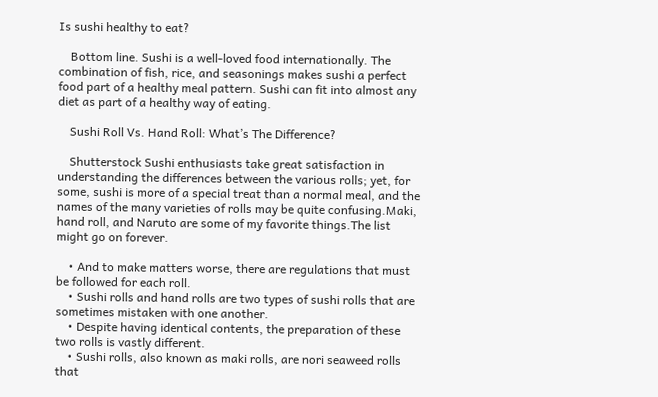Is sushi healthy to eat?

    Bottom line. Sushi is a well-loved food internationally. The combination of fish, rice, and seasonings makes sushi a perfect food part of a healthy meal pattern. Sushi can fit into almost any diet as part of a healthy way of eating.

    Sushi Roll Vs. Hand Roll: What’s The Difference?

    Shutterstock Sushi enthusiasts take great satisfaction in understanding the differences between the various rolls; yet, for some, sushi is more of a special treat than a normal meal, and the names of the many varieties of rolls may be quite confusing.Maki, hand roll, and Naruto are some of my favorite things.The list might go on forever.

    • And to make matters worse, there are regulations that must be followed for each roll.
    • Sushi rolls and hand rolls are two types of sushi rolls that are sometimes mistaken with one another.
    • Despite having identical contents, the preparation of these two rolls is vastly different.
    • Sushi rolls, also known as maki rolls, are nori seaweed rolls that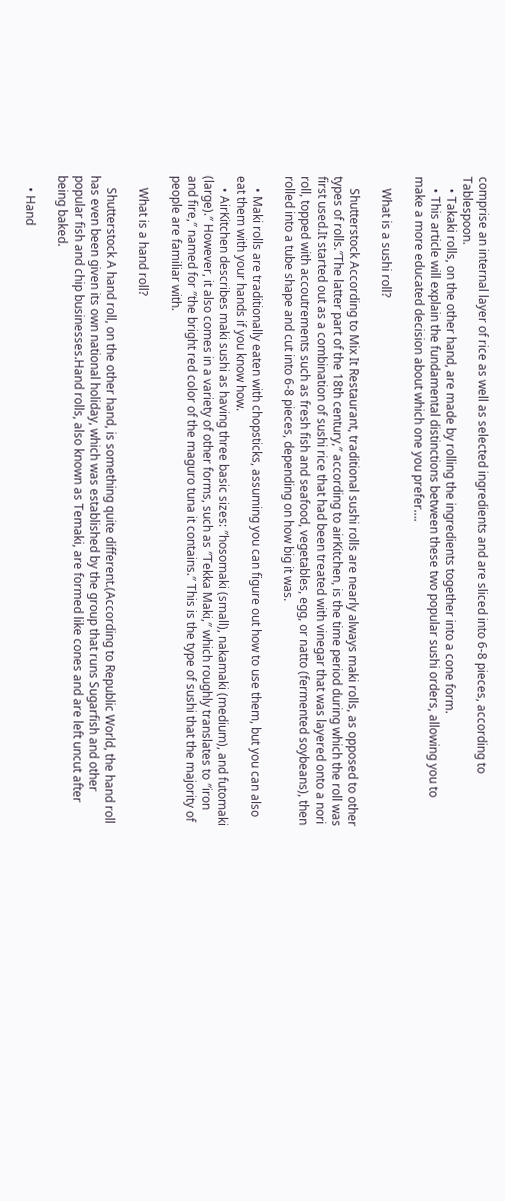comprise an internal layer of rice as well as selected ingredients and are sliced into 6-8 pieces, according to Tablespoon.
    • Takaki rolls, on the other hand, are made by rolling the ingredients together into a cone form.
    • This article will explain the fundamental distinctions between these two popular sushi orders, allowing you to make a more educated decision about which one you prefer….

    What is a sushi roll?

    Shutterstock According to Mix It Restaurant, traditional sushi rolls are nearly always maki rolls, as opposed to other types of rolls.″The latter part of the 18th century,″ according to airKitchen, is the time period during which the roll was first used.It started out as a combination of sushi rice that had been treated with vinegar that was layered onto a nori roll, topped with accoutrements such as fresh fish and seafood, vegetables, egg, or natto (fermented soybeans), then rolled into a tube shape and cut into 6-8 pieces, depending on how big it was.

    • Maki rolls are traditionally eaten with chopsticks, assuming you can figure out how to use them, but you can also eat them with your hands if you know how.
    • AirKitchen describes maki sushi as having three basic sizes: ″hosomaki (small), nakamaki (medium), and futomaki (large).″ However, it also comes in a variety of other forms, such as ″Tekka Maki,″ which roughly translates to ″iron and fire,″ named for ″the bright red color of the maguro tuna it contains.″ This is the type of sushi that the majority of people are familiar with.

    What is a hand roll?

    Shutterstock A hand roll, on the other hand, is something quite different.(According to Republic World, the hand roll has even been given its own national holiday, which was established by the group that runs Sugarfish and other popular fish and chip businesses.Hand rolls, also known as Temaki, are formed like cones and are left uncut after being baked.

    • Hand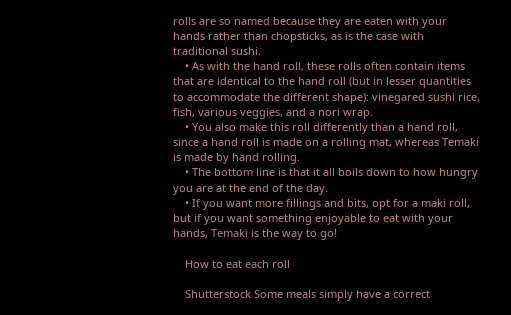rolls are so named because they are eaten with your hands rather than chopsticks, as is the case with traditional sushi.
    • As with the hand roll, these rolls often contain items that are identical to the hand roll (but in lesser quantities to accommodate the different shape): vinegared sushi rice, fish, various veggies, and a nori wrap.
    • You also make this roll differently than a hand roll, since a hand roll is made on a rolling mat, whereas Temaki is made by hand rolling.
    • The bottom line is that it all boils down to how hungry you are at the end of the day.
    • If you want more fillings and bits, opt for a maki roll, but if you want something enjoyable to eat with your hands, Temaki is the way to go!

    How to eat each roll

    Shutterstock Some meals simply have a correct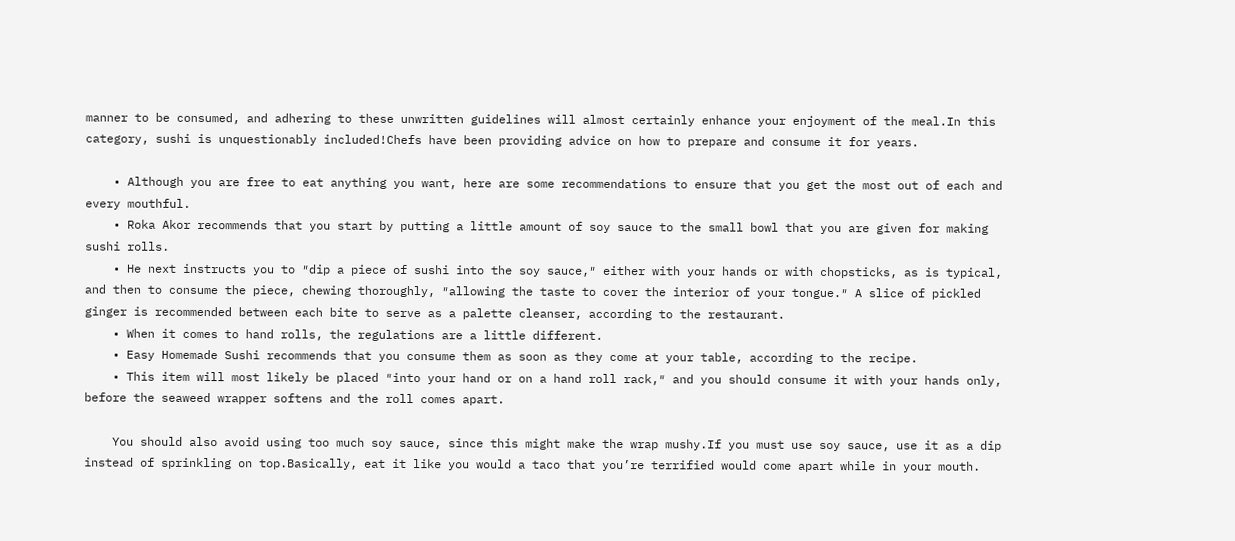manner to be consumed, and adhering to these unwritten guidelines will almost certainly enhance your enjoyment of the meal.In this category, sushi is unquestionably included!Chefs have been providing advice on how to prepare and consume it for years.

    • Although you are free to eat anything you want, here are some recommendations to ensure that you get the most out of each and every mouthful.
    • Roka Akor recommends that you start by putting a little amount of soy sauce to the small bowl that you are given for making sushi rolls.
    • He next instructs you to ″dip a piece of sushi into the soy sauce,″ either with your hands or with chopsticks, as is typical, and then to consume the piece, chewing thoroughly, ″allowing the taste to cover the interior of your tongue.″ A slice of pickled ginger is recommended between each bite to serve as a palette cleanser, according to the restaurant.
    • When it comes to hand rolls, the regulations are a little different.
    • Easy Homemade Sushi recommends that you consume them as soon as they come at your table, according to the recipe.
    • This item will most likely be placed ″into your hand or on a hand roll rack,″ and you should consume it with your hands only, before the seaweed wrapper softens and the roll comes apart.

    You should also avoid using too much soy sauce, since this might make the wrap mushy.If you must use soy sauce, use it as a dip instead of sprinkling on top.Basically, eat it like you would a taco that you’re terrified would come apart while in your mouth.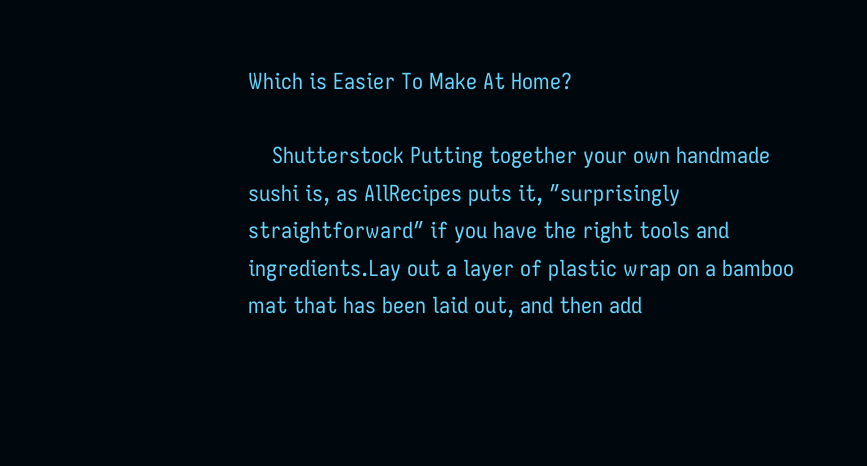Which is Easier To Make At Home?

    Shutterstock Putting together your own handmade sushi is, as AllRecipes puts it, ″surprisingly straightforward″ if you have the right tools and ingredients.Lay out a layer of plastic wrap on a bamboo mat that has been laid out, and then add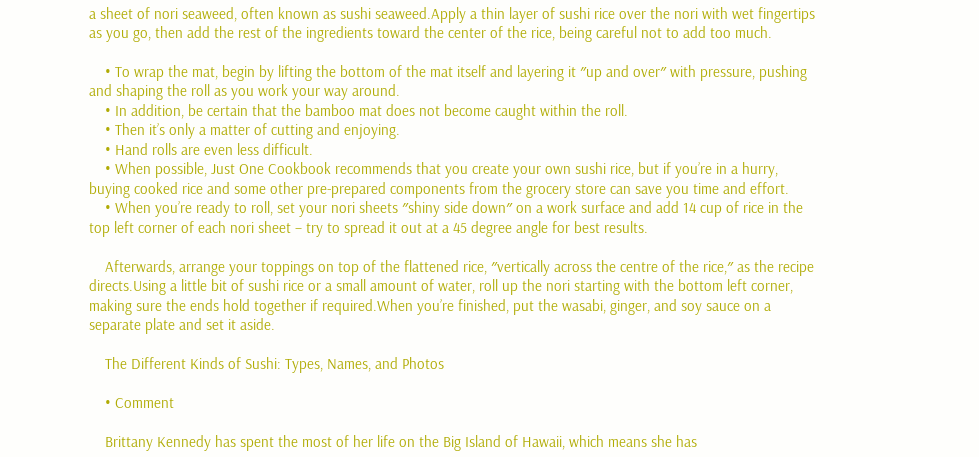a sheet of nori seaweed, often known as sushi seaweed.Apply a thin layer of sushi rice over the nori with wet fingertips as you go, then add the rest of the ingredients toward the center of the rice, being careful not to add too much.

    • To wrap the mat, begin by lifting the bottom of the mat itself and layering it ″up and over″ with pressure, pushing and shaping the roll as you work your way around.
    • In addition, be certain that the bamboo mat does not become caught within the roll.
    • Then it’s only a matter of cutting and enjoying.
    • Hand rolls are even less difficult.
    • When possible, Just One Cookbook recommends that you create your own sushi rice, but if you’re in a hurry, buying cooked rice and some other pre-prepared components from the grocery store can save you time and effort.
    • When you’re ready to roll, set your nori sheets ″shiny side down″ on a work surface and add 14 cup of rice in the top left corner of each nori sheet – try to spread it out at a 45 degree angle for best results.

    Afterwards, arrange your toppings on top of the flattened rice, ″vertically across the centre of the rice,″ as the recipe directs.Using a little bit of sushi rice or a small amount of water, roll up the nori starting with the bottom left corner, making sure the ends hold together if required.When you’re finished, put the wasabi, ginger, and soy sauce on a separate plate and set it aside.

    The Different Kinds of Sushi: Types, Names, and Photos

    • Comment

    Brittany Kennedy has spent the most of her life on the Big Island of Hawaii, which means she has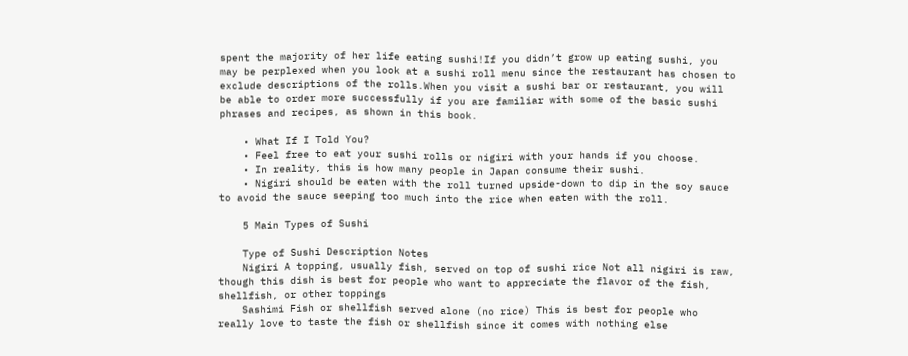spent the majority of her life eating sushi!If you didn’t grow up eating sushi, you may be perplexed when you look at a sushi roll menu since the restaurant has chosen to exclude descriptions of the rolls.When you visit a sushi bar or restaurant, you will be able to order more successfully if you are familiar with some of the basic sushi phrases and recipes, as shown in this book.

    • What If I Told You?
    • Feel free to eat your sushi rolls or nigiri with your hands if you choose.
    • In reality, this is how many people in Japan consume their sushi.
    • Nigiri should be eaten with the roll turned upside-down to dip in the soy sauce to avoid the sauce seeping too much into the rice when eaten with the roll.

    5 Main Types of Sushi

    Type of Sushi Description Notes
    Nigiri A topping, usually fish, served on top of sushi rice Not all nigiri is raw, though this dish is best for people who want to appreciate the flavor of the fish, shellfish, or other toppings
    Sashimi Fish or shellfish served alone (no rice) This is best for people who really love to taste the fish or shellfish since it comes with nothing else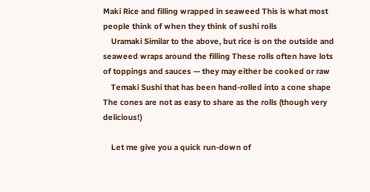Maki Rice and filling wrapped in seaweed This is what most people think of when they think of sushi rolls
    Uramaki Similar to the above, but rice is on the outside and seaweed wraps around the filling These rolls often have lots of toppings and sauces — they may either be cooked or raw
    Temaki Sushi that has been hand-rolled into a cone shape The cones are not as easy to share as the rolls (though very delicious!)

    Let me give you a quick run-down of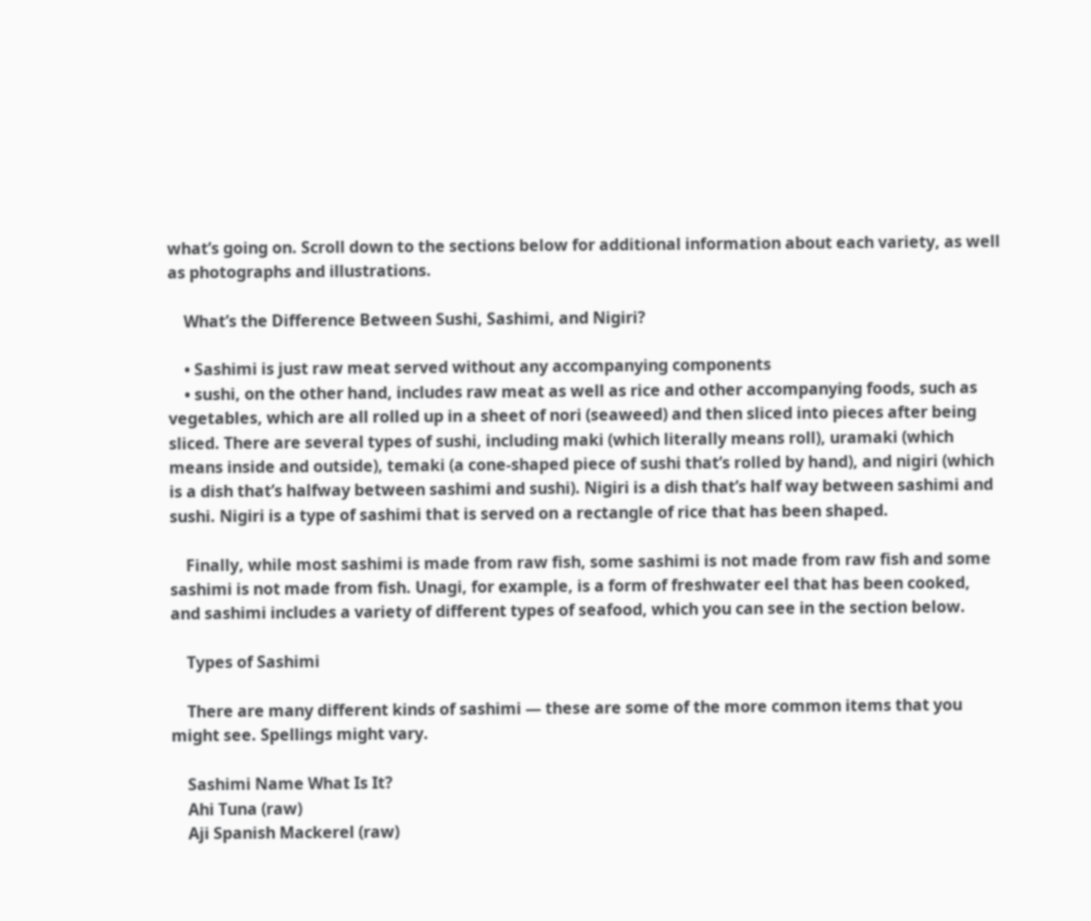what’s going on. Scroll down to the sections below for additional information about each variety, as well as photographs and illustrations.

    What’s the Difference Between Sushi, Sashimi, and Nigiri?

    • Sashimi is just raw meat served without any accompanying components
    • sushi, on the other hand, includes raw meat as well as rice and other accompanying foods, such as vegetables, which are all rolled up in a sheet of nori (seaweed) and then sliced into pieces after being sliced. There are several types of sushi, including maki (which literally means roll), uramaki (which means inside and outside), temaki (a cone-shaped piece of sushi that’s rolled by hand), and nigiri (which is a dish that’s halfway between sashimi and sushi). Nigiri is a dish that’s half way between sashimi and sushi. Nigiri is a type of sashimi that is served on a rectangle of rice that has been shaped.

    Finally, while most sashimi is made from raw fish, some sashimi is not made from raw fish and some sashimi is not made from fish. Unagi, for example, is a form of freshwater eel that has been cooked, and sashimi includes a variety of different types of seafood, which you can see in the section below.

    Types of Sashimi

    There are many different kinds of sashimi — these are some of the more common items that you might see. Spellings might vary.

    Sashimi Name What Is It?
    Ahi Tuna (raw)
    Aji Spanish Mackerel (raw)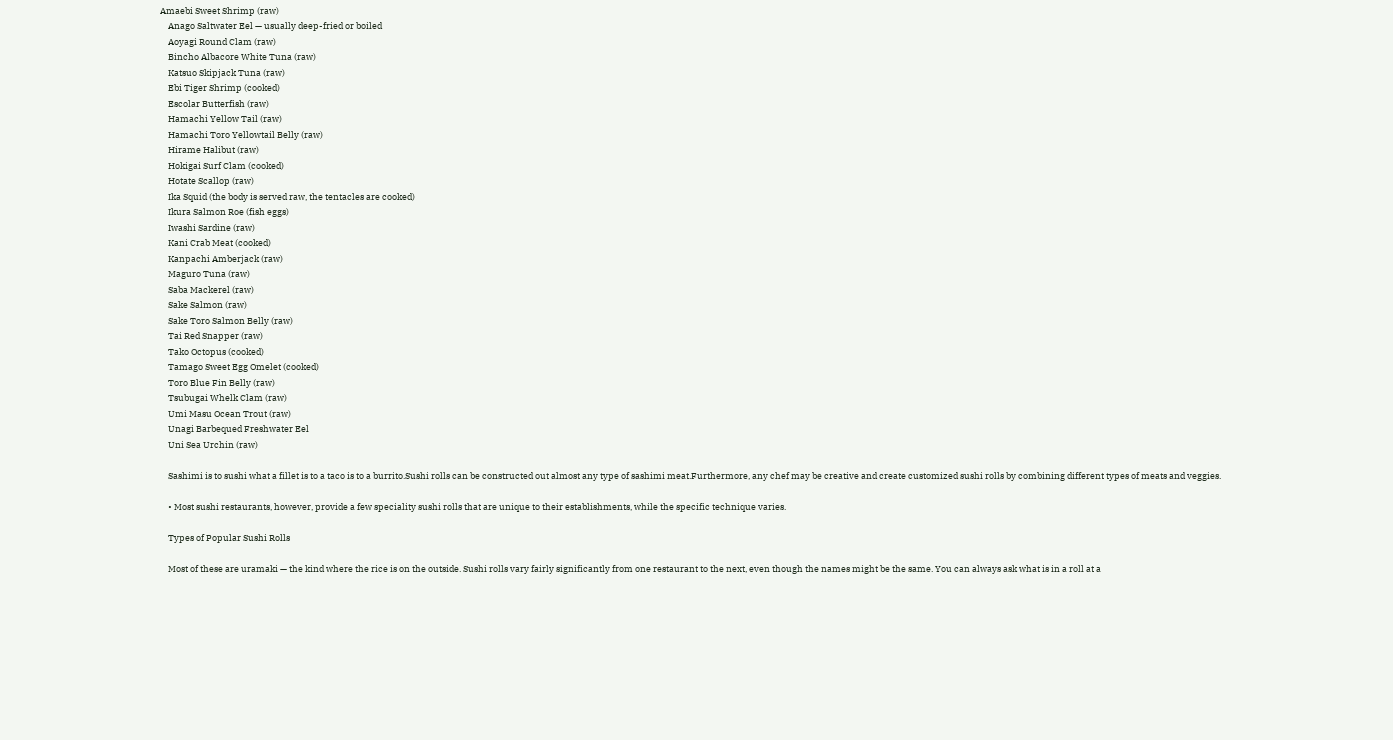Amaebi Sweet Shrimp (raw)
    Anago Saltwater Eel — usually deep-fried or boiled
    Aoyagi Round Clam (raw)
    Bincho Albacore White Tuna (raw)
    Katsuo Skipjack Tuna (raw)
    Ebi Tiger Shrimp (cooked)
    Escolar Butterfish (raw)
    Hamachi Yellow Tail (raw)
    Hamachi Toro Yellowtail Belly (raw)
    Hirame Halibut (raw)
    Hokigai Surf Clam (cooked)
    Hotate Scallop (raw)
    Ika Squid (the body is served raw, the tentacles are cooked)
    Ikura Salmon Roe (fish eggs)
    Iwashi Sardine (raw)
    Kani Crab Meat (cooked)
    Kanpachi Amberjack (raw)
    Maguro Tuna (raw)
    Saba Mackerel (raw)
    Sake Salmon (raw)
    Sake Toro Salmon Belly (raw)
    Tai Red Snapper (raw)
    Tako Octopus (cooked)
    Tamago Sweet Egg Omelet (cooked)
    Toro Blue Fin Belly (raw)
    Tsubugai Whelk Clam (raw)
    Umi Masu Ocean Trout (raw)
    Unagi Barbequed Freshwater Eel
    Uni Sea Urchin (raw)

    Sashimi is to sushi what a fillet is to a taco is to a burrito.Sushi rolls can be constructed out almost any type of sashimi meat.Furthermore, any chef may be creative and create customized sushi rolls by combining different types of meats and veggies.

    • Most sushi restaurants, however, provide a few speciality sushi rolls that are unique to their establishments, while the specific technique varies.

    Types of Popular Sushi Rolls

    Most of these are uramaki — the kind where the rice is on the outside. Sushi rolls vary fairly significantly from one restaurant to the next, even though the names might be the same. You can always ask what is in a roll at a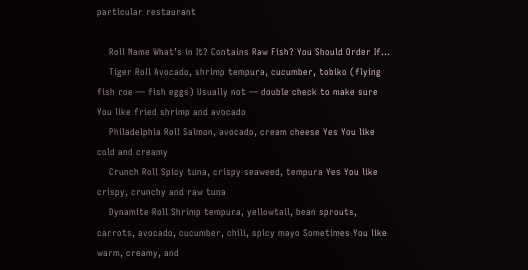particular restaurant

    Roll Name What’s in It? Contains Raw Fish? You Should Order If…
    Tiger Roll Avocado, shrimp tempura, cucumber, tobiko (flying fish roe — fish eggs) Usually not — double check to make sure You like fried shrimp and avocado
    Philadelphia Roll Salmon, avocado, cream cheese Yes You like cold and creamy
    Crunch Roll Spicy tuna, crispy seaweed, tempura Yes You like crispy, crunchy and raw tuna
    Dynamite Roll Shrimp tempura, yellowtail, bean sprouts, carrots, avocado, cucumber, chili, spicy mayo Sometimes You like warm, creamy, and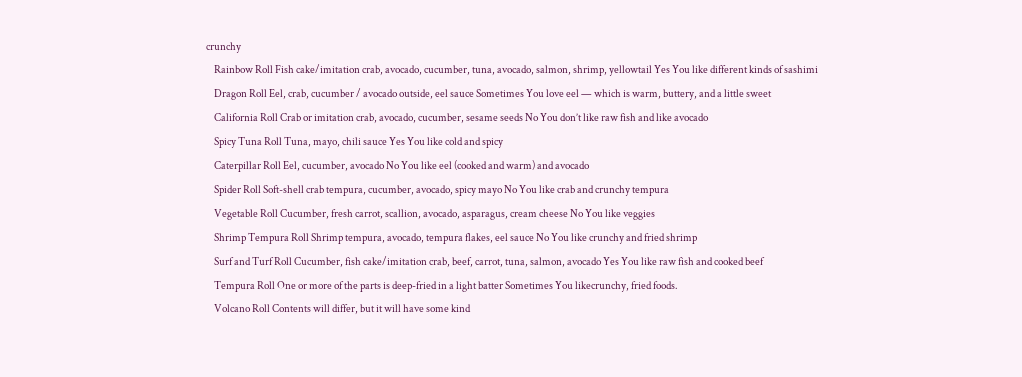crunchy
    Rainbow Roll Fish cake/imitation crab, avocado, cucumber, tuna, avocado, salmon, shrimp, yellowtail Yes You like different kinds of sashimi
    Dragon Roll Eel, crab, cucumber / avocado outside, eel sauce Sometimes You love eel — which is warm, buttery, and a little sweet
    California Roll Crab or imitation crab, avocado, cucumber, sesame seeds No You don’t like raw fish and like avocado
    Spicy Tuna Roll Tuna, mayo, chili sauce Yes You like cold and spicy
    Caterpillar Roll Eel, cucumber, avocado No You like eel (cooked and warm) and avocado
    Spider Roll Soft-shell crab tempura, cucumber, avocado, spicy mayo No You like crab and crunchy tempura
    Vegetable Roll Cucumber, fresh carrot, scallion, avocado, asparagus, cream cheese No You like veggies
    Shrimp Tempura Roll Shrimp tempura, avocado, tempura flakes, eel sauce No You like crunchy and fried shrimp
    Surf and Turf Roll Cucumber, fish cake/imitation crab, beef, carrot, tuna, salmon, avocado Yes You like raw fish and cooked beef
    Tempura Roll One or more of the parts is deep-fried in a light batter Sometimes You likecrunchy, fried foods.
    Volcano Roll Contents will differ, but it will have some kind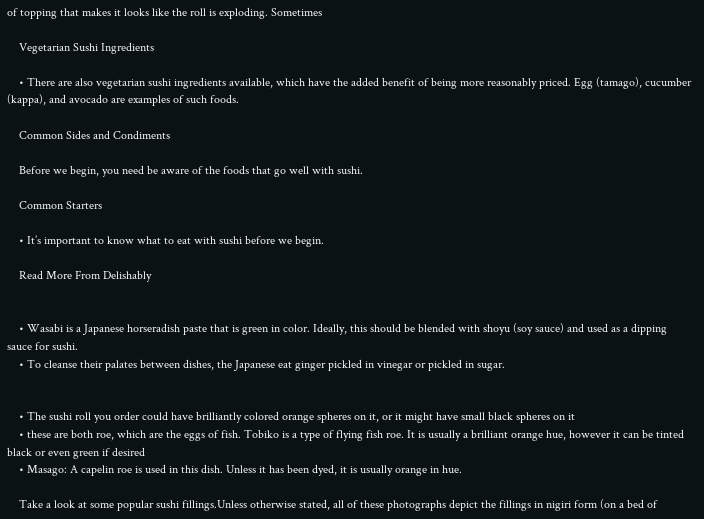of topping that makes it looks like the roll is exploding. Sometimes

    Vegetarian Sushi Ingredients

    • There are also vegetarian sushi ingredients available, which have the added benefit of being more reasonably priced. Egg (tamago), cucumber (kappa), and avocado are examples of such foods.

    Common Sides and Condiments

    Before we begin, you need be aware of the foods that go well with sushi.

    Common Starters

    • It’s important to know what to eat with sushi before we begin.

    Read More From Delishably


    • Wasabi is a Japanese horseradish paste that is green in color. Ideally, this should be blended with shoyu (soy sauce) and used as a dipping sauce for sushi.
    • To cleanse their palates between dishes, the Japanese eat ginger pickled in vinegar or pickled in sugar.


    • The sushi roll you order could have brilliantly colored orange spheres on it, or it might have small black spheres on it
    • these are both roe, which are the eggs of fish. Tobiko is a type of flying fish roe. It is usually a brilliant orange hue, however it can be tinted black or even green if desired
    • Masago: A capelin roe is used in this dish. Unless it has been dyed, it is usually orange in hue.

    Take a look at some popular sushi fillings.Unless otherwise stated, all of these photographs depict the fillings in nigiri form (on a bed of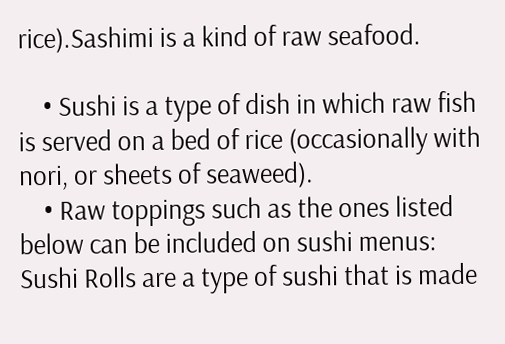rice).Sashimi is a kind of raw seafood.

    • Sushi is a type of dish in which raw fish is served on a bed of rice (occasionally with nori, or sheets of seaweed).
    • Raw toppings such as the ones listed below can be included on sushi menus: Sushi Rolls are a type of sushi that is made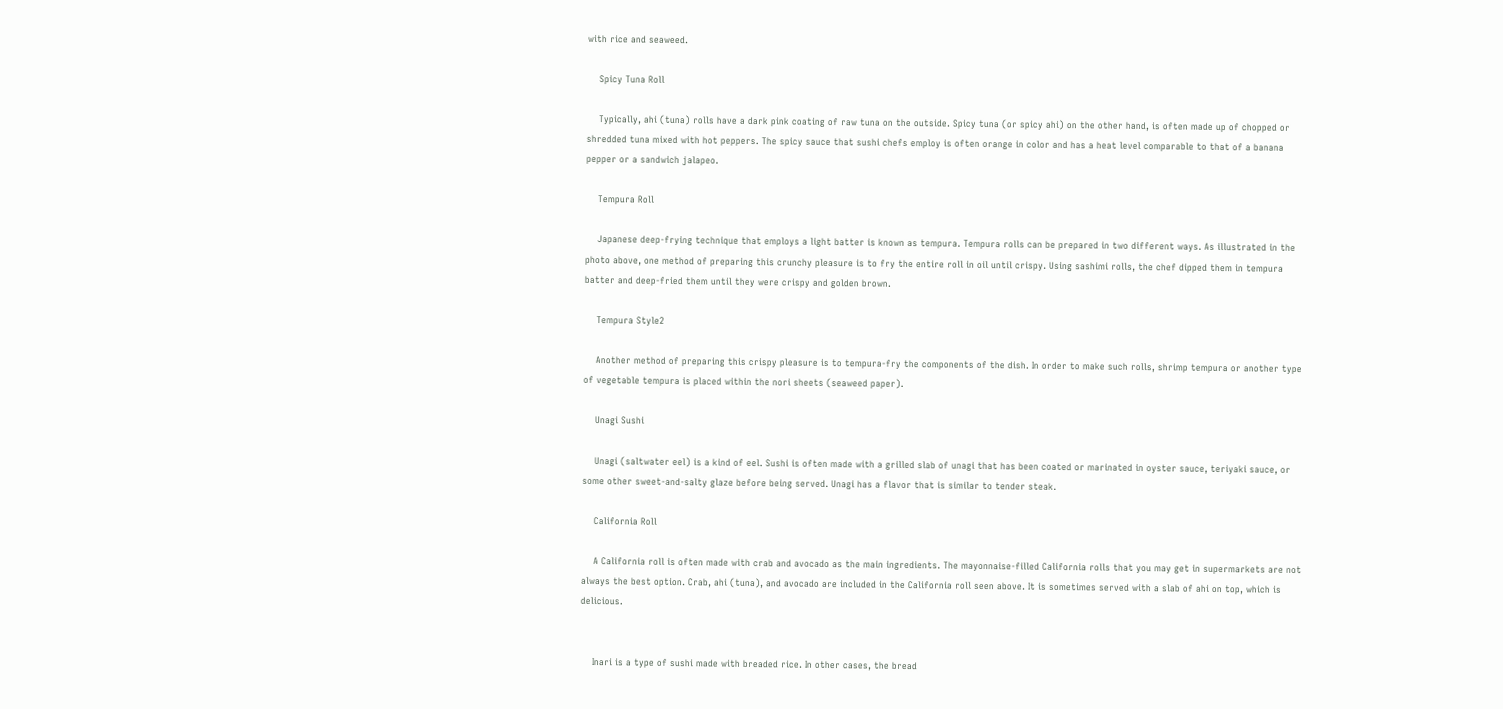with rice and seaweed.

    Spicy Tuna Roll

    Typically, ahi (tuna) rolls have a dark pink coating of raw tuna on the outside. Spicy tuna (or spicy ahi) on the other hand, is often made up of chopped or shredded tuna mixed with hot peppers. The spicy sauce that sushi chefs employ is often orange in color and has a heat level comparable to that of a banana pepper or a sandwich jalapeo.

    Tempura Roll

    Japanese deep-frying technique that employs a light batter is known as tempura. Tempura rolls can be prepared in two different ways. As illustrated in the photo above, one method of preparing this crunchy pleasure is to fry the entire roll in oil until crispy. Using sashimi rolls, the chef dipped them in tempura batter and deep-fried them until they were crispy and golden brown.

    Tempura Style2

    Another method of preparing this crispy pleasure is to tempura-fry the components of the dish. In order to make such rolls, shrimp tempura or another type of vegetable tempura is placed within the nori sheets (seaweed paper).

    Unagi Sushi

    Unagi (saltwater eel) is a kind of eel. Sushi is often made with a grilled slab of unagi that has been coated or marinated in oyster sauce, teriyaki sauce, or some other sweet-and-salty glaze before being served. Unagi has a flavor that is similar to tender steak.

    California Roll

    A California roll is often made with crab and avocado as the main ingredients. The mayonnaise-filled California rolls that you may get in supermarkets are not always the best option. Crab, ahi (tuna), and avocado are included in the California roll seen above. It is sometimes served with a slab of ahi on top, which is delicious.


    Inari is a type of sushi made with breaded rice. In other cases, the bread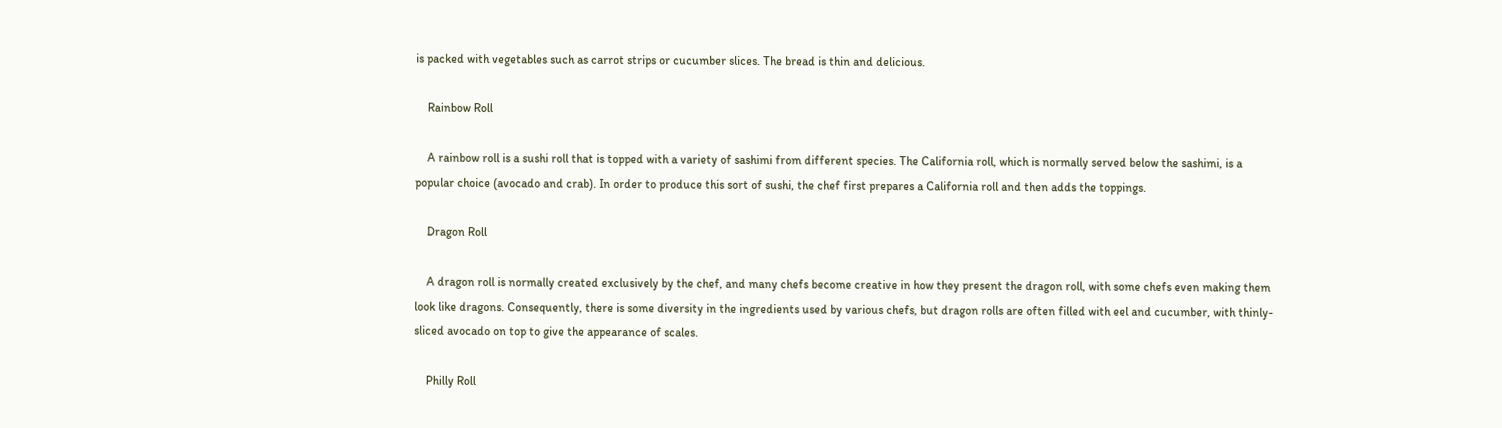is packed with vegetables such as carrot strips or cucumber slices. The bread is thin and delicious.

    Rainbow Roll

    A rainbow roll is a sushi roll that is topped with a variety of sashimi from different species. The California roll, which is normally served below the sashimi, is a popular choice (avocado and crab). In order to produce this sort of sushi, the chef first prepares a California roll and then adds the toppings.

    Dragon Roll

    A dragon roll is normally created exclusively by the chef, and many chefs become creative in how they present the dragon roll, with some chefs even making them look like dragons. Consequently, there is some diversity in the ingredients used by various chefs, but dragon rolls are often filled with eel and cucumber, with thinly-sliced avocado on top to give the appearance of scales.

    Philly Roll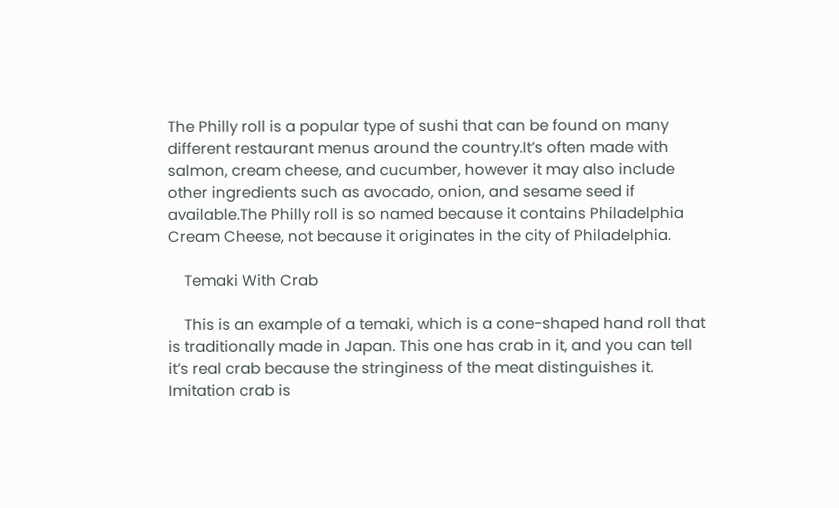The Philly roll is a popular type of sushi that can be found on many different restaurant menus around the country.It’s often made with salmon, cream cheese, and cucumber, however it may also include other ingredients such as avocado, onion, and sesame seed if available.The Philly roll is so named because it contains Philadelphia Cream Cheese, not because it originates in the city of Philadelphia.

    Temaki With Crab

    This is an example of a temaki, which is a cone-shaped hand roll that is traditionally made in Japan. This one has crab in it, and you can tell it’s real crab because the stringiness of the meat distinguishes it. Imitation crab is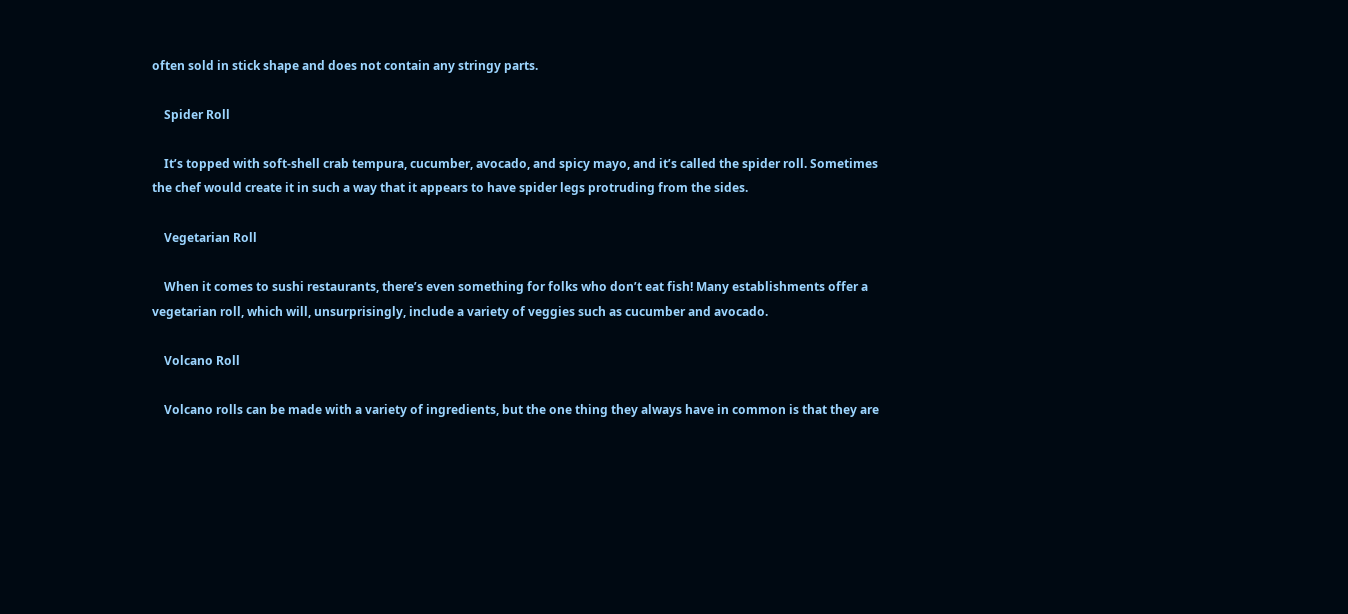often sold in stick shape and does not contain any stringy parts.

    Spider Roll

    It’s topped with soft-shell crab tempura, cucumber, avocado, and spicy mayo, and it’s called the spider roll. Sometimes the chef would create it in such a way that it appears to have spider legs protruding from the sides.

    Vegetarian Roll

    When it comes to sushi restaurants, there’s even something for folks who don’t eat fish! Many establishments offer a vegetarian roll, which will, unsurprisingly, include a variety of veggies such as cucumber and avocado.

    Volcano Roll

    Volcano rolls can be made with a variety of ingredients, but the one thing they always have in common is that they are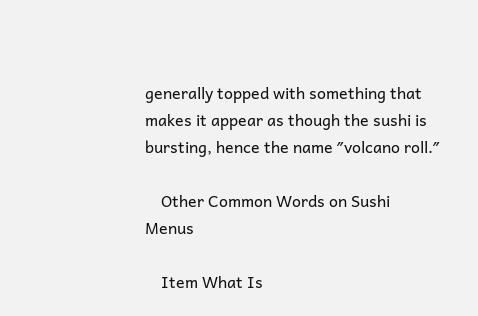generally topped with something that makes it appear as though the sushi is bursting, hence the name ″volcano roll.″

    Other Common Words on Sushi Menus

    Item What Is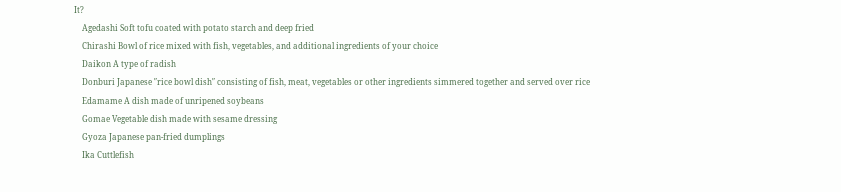It?
    Agedashi Soft tofu coated with potato starch and deep fried
    Chirashi Bowl of rice mixed with fish, vegetables, and additional ingredients of your choice
    Daikon A type of radish
    Donburi Japanese ″rice bowl dish″ consisting of fish, meat, vegetables or other ingredients simmered together and served over rice
    Edamame A dish made of unripened soybeans
    Gomae Vegetable dish made with sesame dressing
    Gyoza Japanese pan-fried dumplings
    Ika Cuttlefish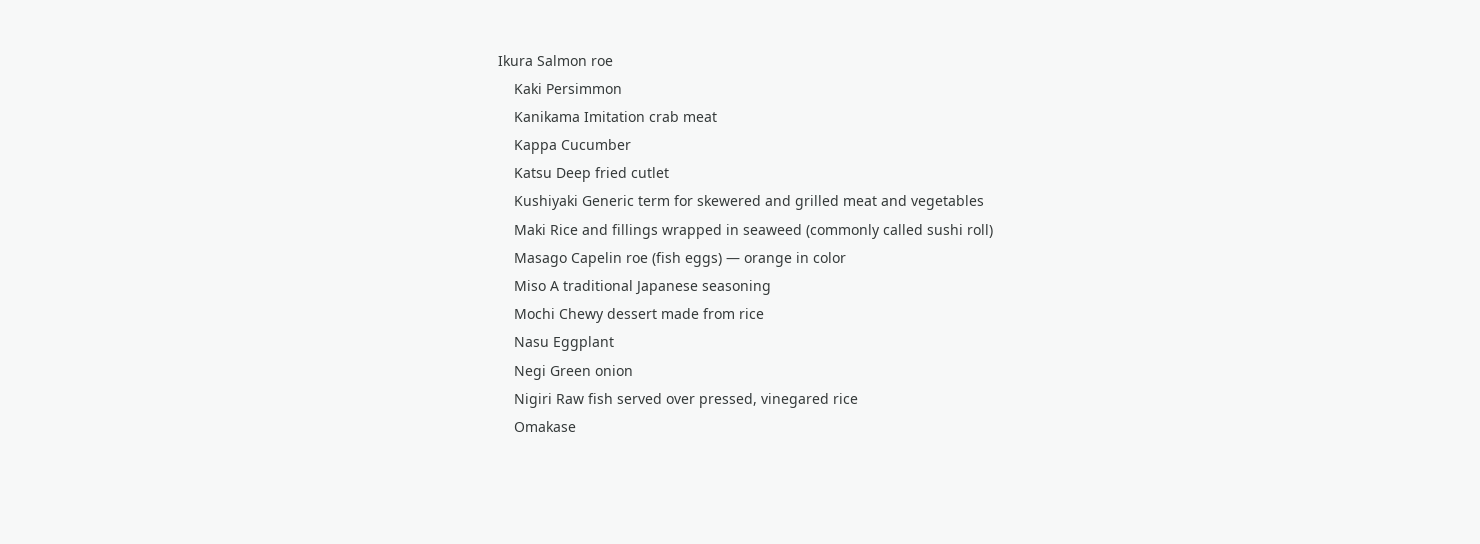Ikura Salmon roe
    Kaki Persimmon
    Kanikama Imitation crab meat
    Kappa Cucumber
    Katsu Deep fried cutlet
    Kushiyaki Generic term for skewered and grilled meat and vegetables
    Maki Rice and fillings wrapped in seaweed (commonly called sushi roll)
    Masago Capelin roe (fish eggs) — orange in color
    Miso A traditional Japanese seasoning
    Mochi Chewy dessert made from rice
    Nasu Eggplant
    Negi Green onion
    Nigiri Raw fish served over pressed, vinegared rice
    Omakase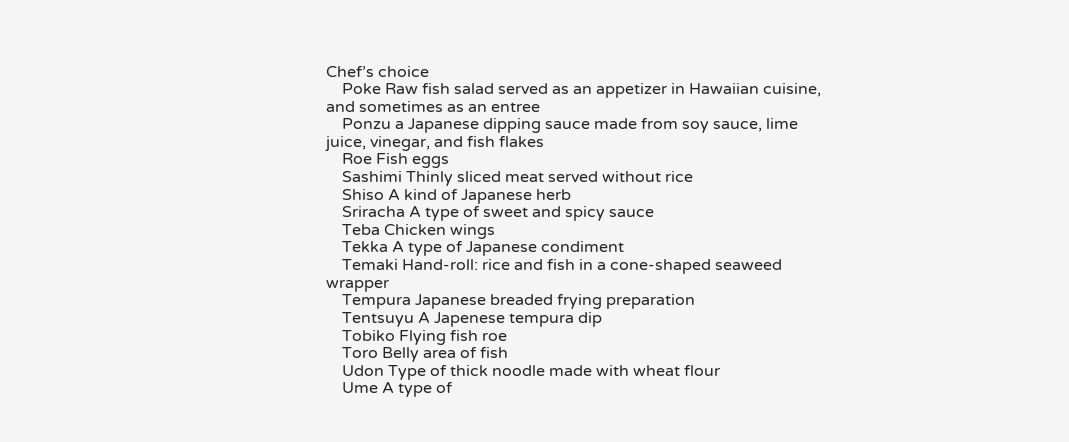Chef’s choice
    Poke Raw fish salad served as an appetizer in Hawaiian cuisine, and sometimes as an entree
    Ponzu a Japanese dipping sauce made from soy sauce, lime juice, vinegar, and fish flakes
    Roe Fish eggs
    Sashimi Thinly sliced meat served without rice
    Shiso A kind of Japanese herb
    Sriracha A type of sweet and spicy sauce
    Teba Chicken wings
    Tekka A type of Japanese condiment
    Temaki Hand-roll: rice and fish in a cone-shaped seaweed wrapper
    Tempura Japanese breaded frying preparation
    Tentsuyu A Japenese tempura dip
    Tobiko Flying fish roe
    Toro Belly area of fish
    Udon Type of thick noodle made with wheat flour
    Ume A type of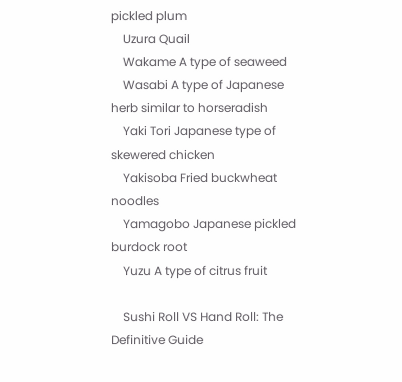pickled plum
    Uzura Quail
    Wakame A type of seaweed
    Wasabi A type of Japanese herb similar to horseradish
    Yaki Tori Japanese type of skewered chicken
    Yakisoba Fried buckwheat noodles
    Yamagobo Japanese pickled burdock root
    Yuzu A type of citrus fruit

    Sushi Roll VS Hand Roll: The Definitive Guide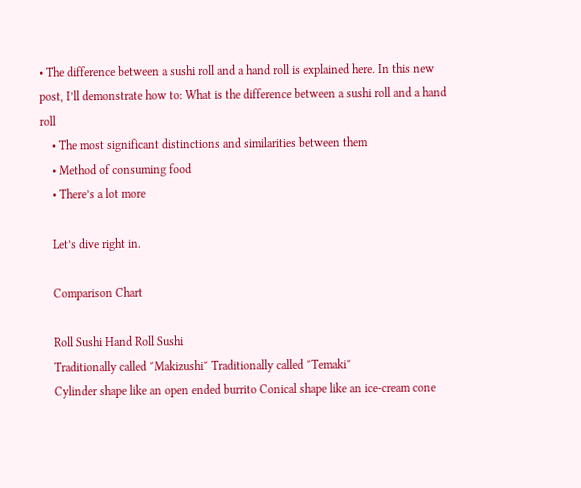• The difference between a sushi roll and a hand roll is explained here. In this new post, I’ll demonstrate how to: What is the difference between a sushi roll and a hand roll
    • The most significant distinctions and similarities between them
    • Method of consuming food
    • There’s a lot more

    Let’s dive right in.

    Comparison Chart

    Roll Sushi Hand Roll Sushi
    Traditionally called ″Makizushi″ Traditionally called ″Temaki″
    Cylinder shape like an open ended burrito Conical shape like an ice-cream cone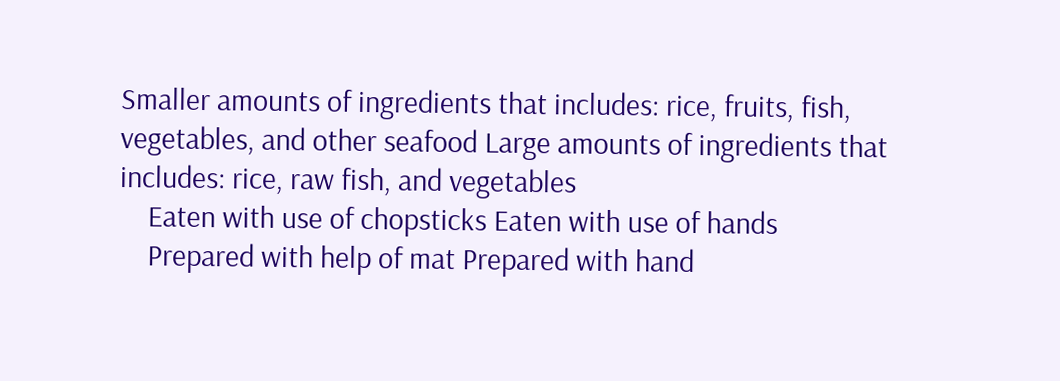Smaller amounts of ingredients that includes: rice, fruits, fish, vegetables, and other seafood Large amounts of ingredients that includes: rice, raw fish, and vegetables
    Eaten with use of chopsticks Eaten with use of hands
    Prepared with help of mat Prepared with hand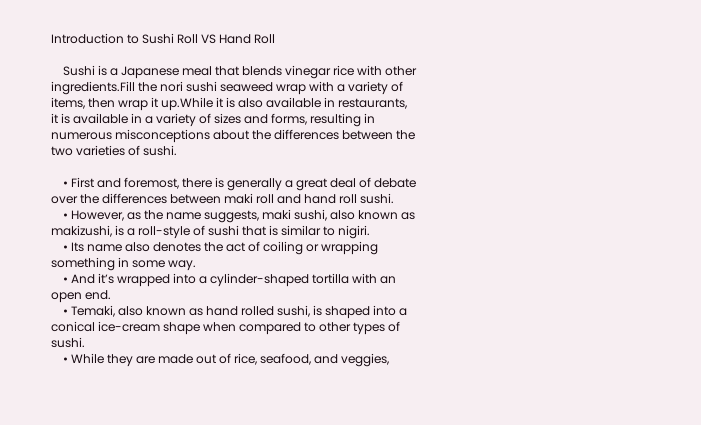Introduction to Sushi Roll VS Hand Roll

    Sushi is a Japanese meal that blends vinegar rice with other ingredients.Fill the nori sushi seaweed wrap with a variety of items, then wrap it up.While it is also available in restaurants, it is available in a variety of sizes and forms, resulting in numerous misconceptions about the differences between the two varieties of sushi.

    • First and foremost, there is generally a great deal of debate over the differences between maki roll and hand roll sushi.
    • However, as the name suggests, maki sushi, also known as makizushi, is a roll-style of sushi that is similar to nigiri.
    • Its name also denotes the act of coiling or wrapping something in some way.
    • And it’s wrapped into a cylinder-shaped tortilla with an open end.
    • Temaki, also known as hand rolled sushi, is shaped into a conical ice-cream shape when compared to other types of sushi.
    • While they are made out of rice, seafood, and veggies,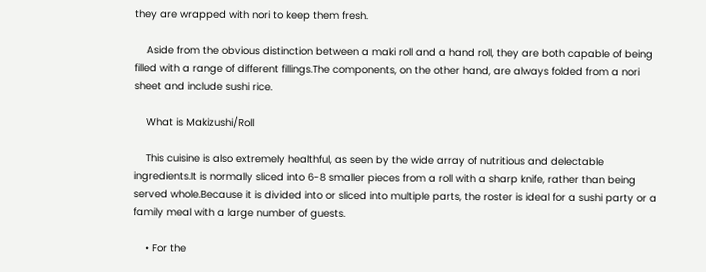they are wrapped with nori to keep them fresh.

    Aside from the obvious distinction between a maki roll and a hand roll, they are both capable of being filled with a range of different fillings.The components, on the other hand, are always folded from a nori sheet and include sushi rice.

    What is Makizushi/Roll

    This cuisine is also extremely healthful, as seen by the wide array of nutritious and delectable ingredients.It is normally sliced into 6-8 smaller pieces from a roll with a sharp knife, rather than being served whole.Because it is divided into or sliced into multiple parts, the roster is ideal for a sushi party or a family meal with a large number of guests.

    • For the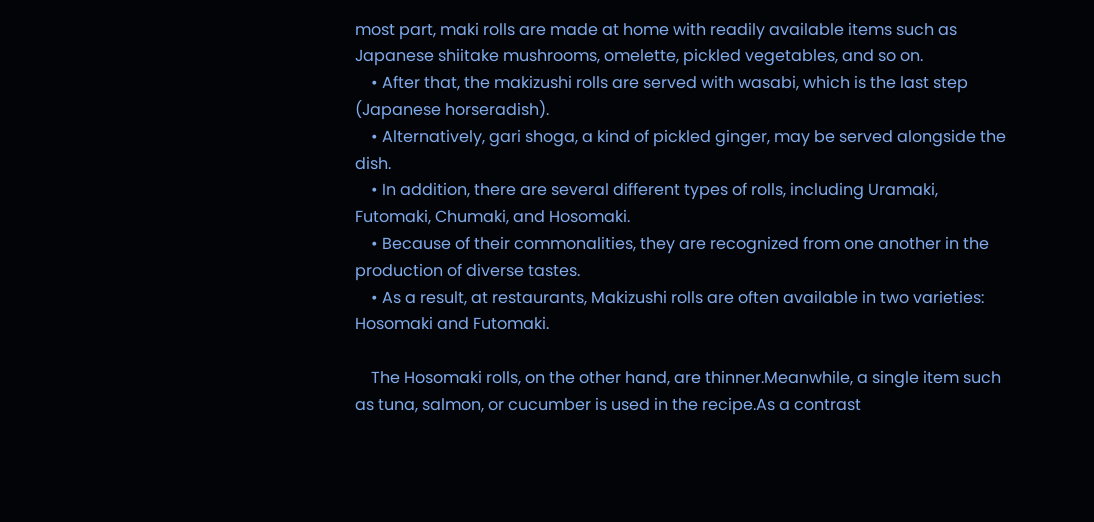most part, maki rolls are made at home with readily available items such as Japanese shiitake mushrooms, omelette, pickled vegetables, and so on.
    • After that, the makizushi rolls are served with wasabi, which is the last step (Japanese horseradish).
    • Alternatively, gari shoga, a kind of pickled ginger, may be served alongside the dish.
    • In addition, there are several different types of rolls, including Uramaki, Futomaki, Chumaki, and Hosomaki.
    • Because of their commonalities, they are recognized from one another in the production of diverse tastes.
    • As a result, at restaurants, Makizushi rolls are often available in two varieties: Hosomaki and Futomaki.

    The Hosomaki rolls, on the other hand, are thinner.Meanwhile, a single item such as tuna, salmon, or cucumber is used in the recipe.As a contrast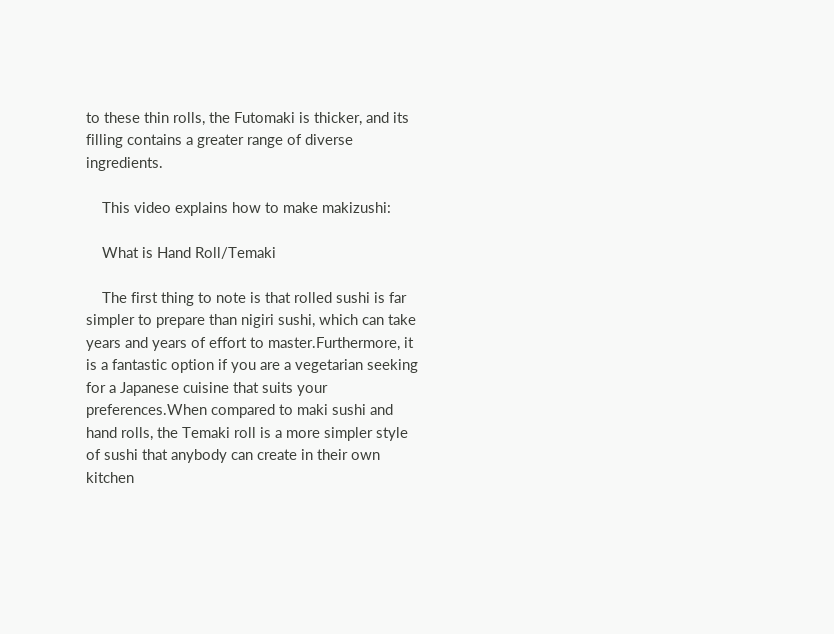to these thin rolls, the Futomaki is thicker, and its filling contains a greater range of diverse ingredients.

    This video explains how to make makizushi:

    What is Hand Roll/Temaki

    The first thing to note is that rolled sushi is far simpler to prepare than nigiri sushi, which can take years and years of effort to master.Furthermore, it is a fantastic option if you are a vegetarian seeking for a Japanese cuisine that suits your preferences.When compared to maki sushi and hand rolls, the Temaki roll is a more simpler style of sushi that anybody can create in their own kitchen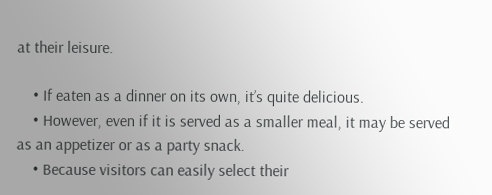at their leisure.

    • If eaten as a dinner on its own, it’s quite delicious.
    • However, even if it is served as a smaller meal, it may be served as an appetizer or as a party snack.
    • Because visitors can easily select their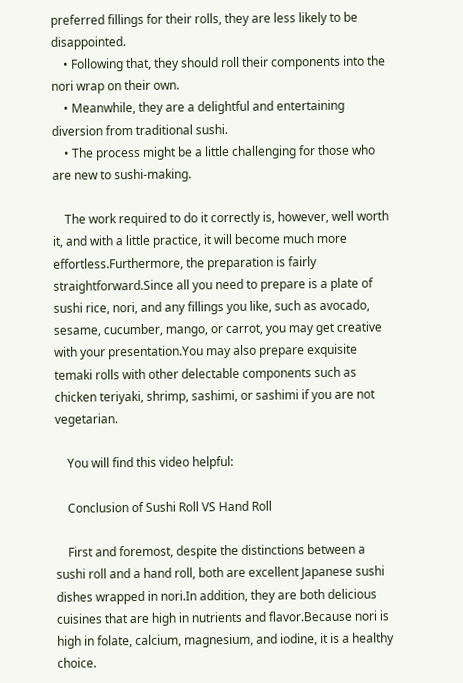preferred fillings for their rolls, they are less likely to be disappointed.
    • Following that, they should roll their components into the nori wrap on their own.
    • Meanwhile, they are a delightful and entertaining diversion from traditional sushi.
    • The process might be a little challenging for those who are new to sushi-making.

    The work required to do it correctly is, however, well worth it, and with a little practice, it will become much more effortless.Furthermore, the preparation is fairly straightforward.Since all you need to prepare is a plate of sushi rice, nori, and any fillings you like, such as avocado, sesame, cucumber, mango, or carrot, you may get creative with your presentation.You may also prepare exquisite temaki rolls with other delectable components such as chicken teriyaki, shrimp, sashimi, or sashimi if you are not vegetarian.

    You will find this video helpful:

    Conclusion of Sushi Roll VS Hand Roll

    First and foremost, despite the distinctions between a sushi roll and a hand roll, both are excellent Japanese sushi dishes wrapped in nori.In addition, they are both delicious cuisines that are high in nutrients and flavor.Because nori is high in folate, calcium, magnesium, and iodine, it is a healthy choice.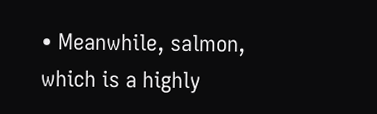• Meanwhile, salmon, which is a highly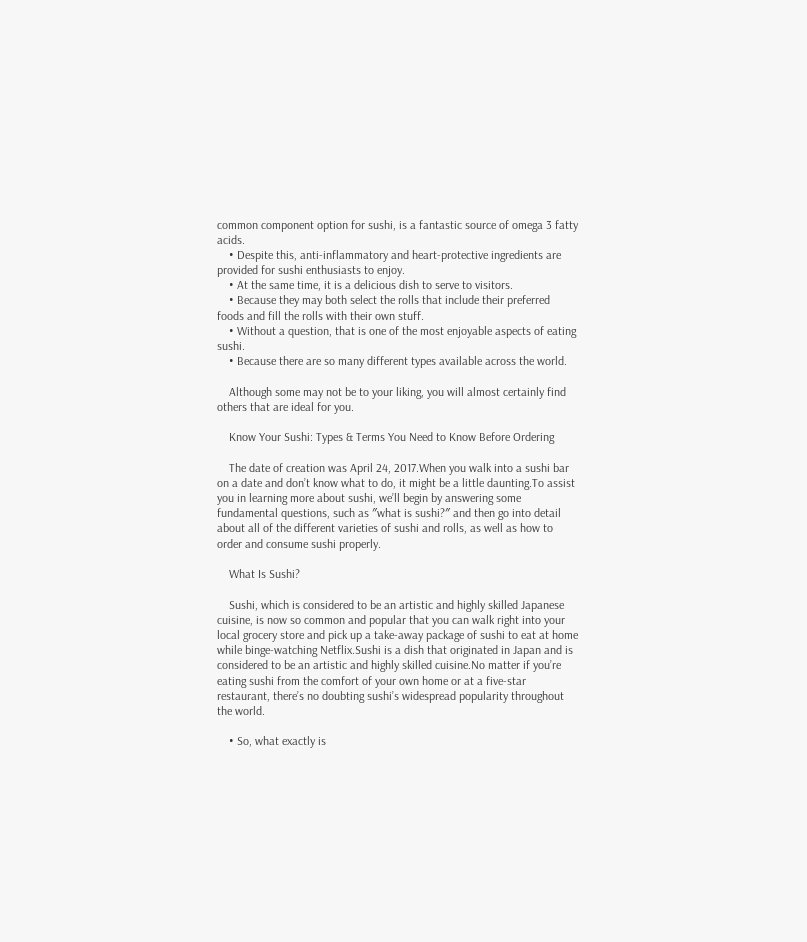common component option for sushi, is a fantastic source of omega 3 fatty acids.
    • Despite this, anti-inflammatory and heart-protective ingredients are provided for sushi enthusiasts to enjoy.
    • At the same time, it is a delicious dish to serve to visitors.
    • Because they may both select the rolls that include their preferred foods and fill the rolls with their own stuff.
    • Without a question, that is one of the most enjoyable aspects of eating sushi.
    • Because there are so many different types available across the world.

    Although some may not be to your liking, you will almost certainly find others that are ideal for you.

    Know Your Sushi: Types & Terms You Need to Know Before Ordering

    The date of creation was April 24, 2017.When you walk into a sushi bar on a date and don’t know what to do, it might be a little daunting.To assist you in learning more about sushi, we’ll begin by answering some fundamental questions, such as ″what is sushi?″ and then go into detail about all of the different varieties of sushi and rolls, as well as how to order and consume sushi properly.

    What Is Sushi?

    Sushi, which is considered to be an artistic and highly skilled Japanese cuisine, is now so common and popular that you can walk right into your local grocery store and pick up a take-away package of sushi to eat at home while binge-watching Netflix.Sushi is a dish that originated in Japan and is considered to be an artistic and highly skilled cuisine.No matter if you’re eating sushi from the comfort of your own home or at a five-star restaurant, there’s no doubting sushi’s widespread popularity throughout the world.

    • So, what exactly is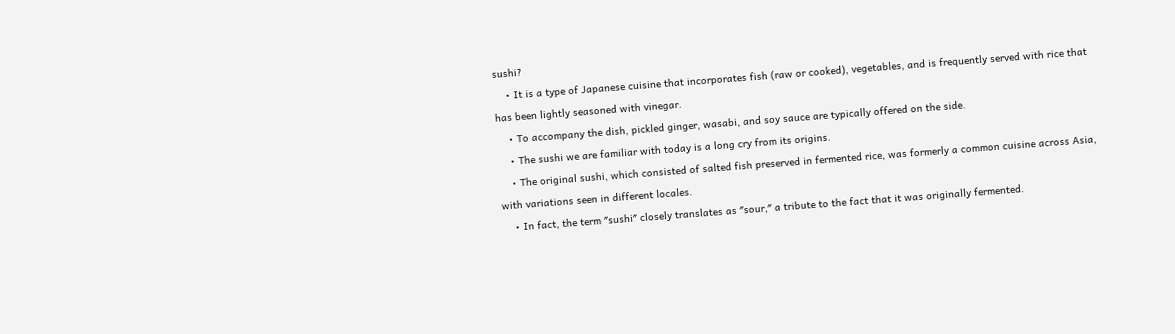sushi?
    • It is a type of Japanese cuisine that incorporates fish (raw or cooked), vegetables, and is frequently served with rice that has been lightly seasoned with vinegar.
    • To accompany the dish, pickled ginger, wasabi, and soy sauce are typically offered on the side.
    • The sushi we are familiar with today is a long cry from its origins.
    • The original sushi, which consisted of salted fish preserved in fermented rice, was formerly a common cuisine across Asia, with variations seen in different locales.
    • In fact, the term ″sushi″ closely translates as ″sour,″ a tribute to the fact that it was originally fermented.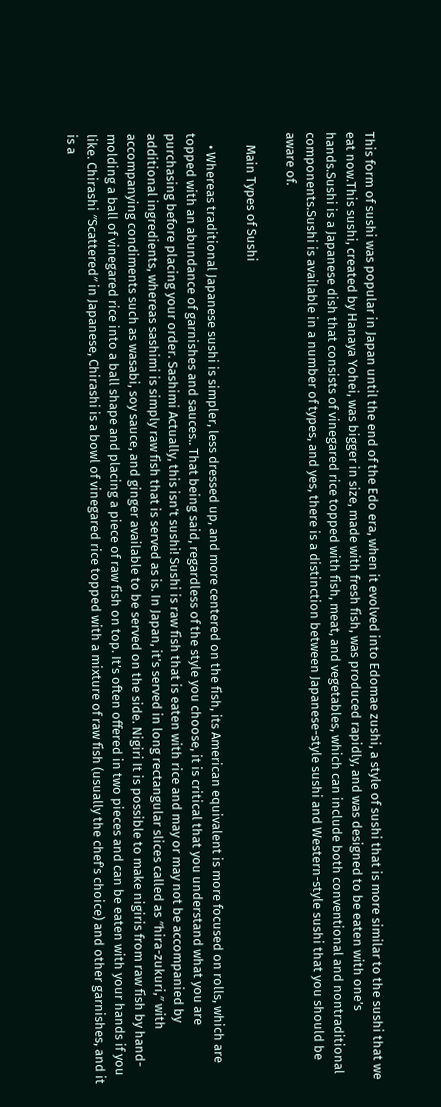This form of sushi was popular in Japan until the end of the Edo era, when it evolved into Edomae zushi, a style of sushi that is more similar to the sushi that we eat now.This sushi, created by Hanaya Yohei, was bigger in size, made with fresh fish, was produced rapidly, and was designed to be eaten with one’s hands.Sushi is a Japanese dish that consists of vinegared rice topped with fish, meat, and vegetables, which can include both conventional and nontraditional components.Sushi is available in a number of types, and yes, there is a distinction between Japanese-style sushi and Western-style sushi that you should be aware of.

    Main Types of Sushi

    • Whereas traditional Japanese sushi is simpler, less dressed up, and more centered on the fish, its American equivalent is more focused on rolls, which are topped with an abundance of garnishes and sauces.. That being said, regardless of the style you choose, it is critical that you understand what you are purchasing before placing your order. Sashimi Actually, this isn’t sushi! Sushi is raw fish that is eaten with rice and may or may not be accompanied by additional ingredients, whereas sashimi is simply raw fish that is served as is. In Japan, it’s served in long rectangular slices called as ″hira-zukuri,″ with accompanying condiments such as wasabi, soy sauce, and ginger available to be served on the side. Nigiri It is possible to make nigiris from raw fish by hand-molding a ball of vinegared rice into a ball shape and placing a piece of raw fish on top. It’s often offered in two pieces and can be eaten with your hands if you like. Chirashi ″Scattered″ in Japanese, Chirashi is a bowl of vinegared rice topped with a mixture of raw fish (usually the chef’s choice) and other garnishes, and it is a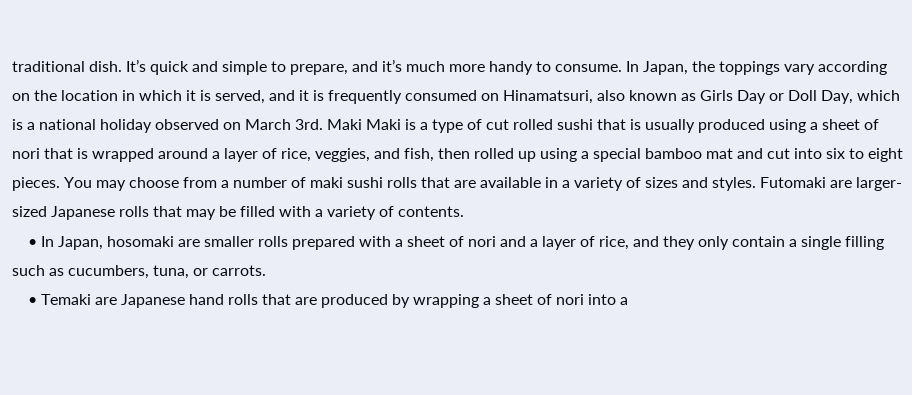traditional dish. It’s quick and simple to prepare, and it’s much more handy to consume. In Japan, the toppings vary according on the location in which it is served, and it is frequently consumed on Hinamatsuri, also known as Girls Day or Doll Day, which is a national holiday observed on March 3rd. Maki Maki is a type of cut rolled sushi that is usually produced using a sheet of nori that is wrapped around a layer of rice, veggies, and fish, then rolled up using a special bamboo mat and cut into six to eight pieces. You may choose from a number of maki sushi rolls that are available in a variety of sizes and styles. Futomaki are larger-sized Japanese rolls that may be filled with a variety of contents.
    • In Japan, hosomaki are smaller rolls prepared with a sheet of nori and a layer of rice, and they only contain a single filling such as cucumbers, tuna, or carrots.
    • Temaki are Japanese hand rolls that are produced by wrapping a sheet of nori into a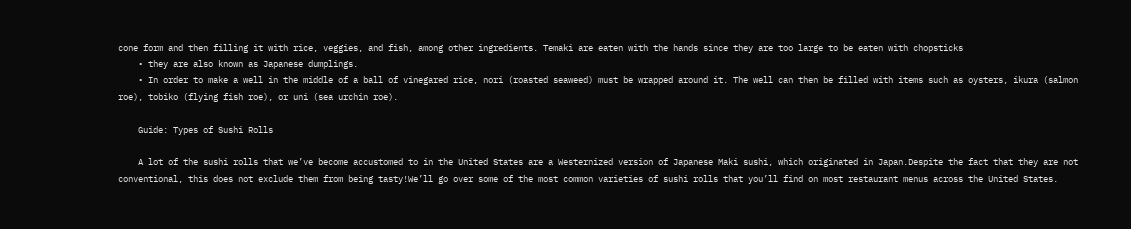cone form and then filling it with rice, veggies, and fish, among other ingredients. Temaki are eaten with the hands since they are too large to be eaten with chopsticks
    • they are also known as Japanese dumplings.
    • In order to make a well in the middle of a ball of vinegared rice, nori (roasted seaweed) must be wrapped around it. The well can then be filled with items such as oysters, ikura (salmon roe), tobiko (flying fish roe), or uni (sea urchin roe).

    Guide: Types of Sushi Rolls

    A lot of the sushi rolls that we’ve become accustomed to in the United States are a Westernized version of Japanese Maki sushi, which originated in Japan.Despite the fact that they are not conventional, this does not exclude them from being tasty!We’ll go over some of the most common varieties of sushi rolls that you’ll find on most restaurant menus across the United States.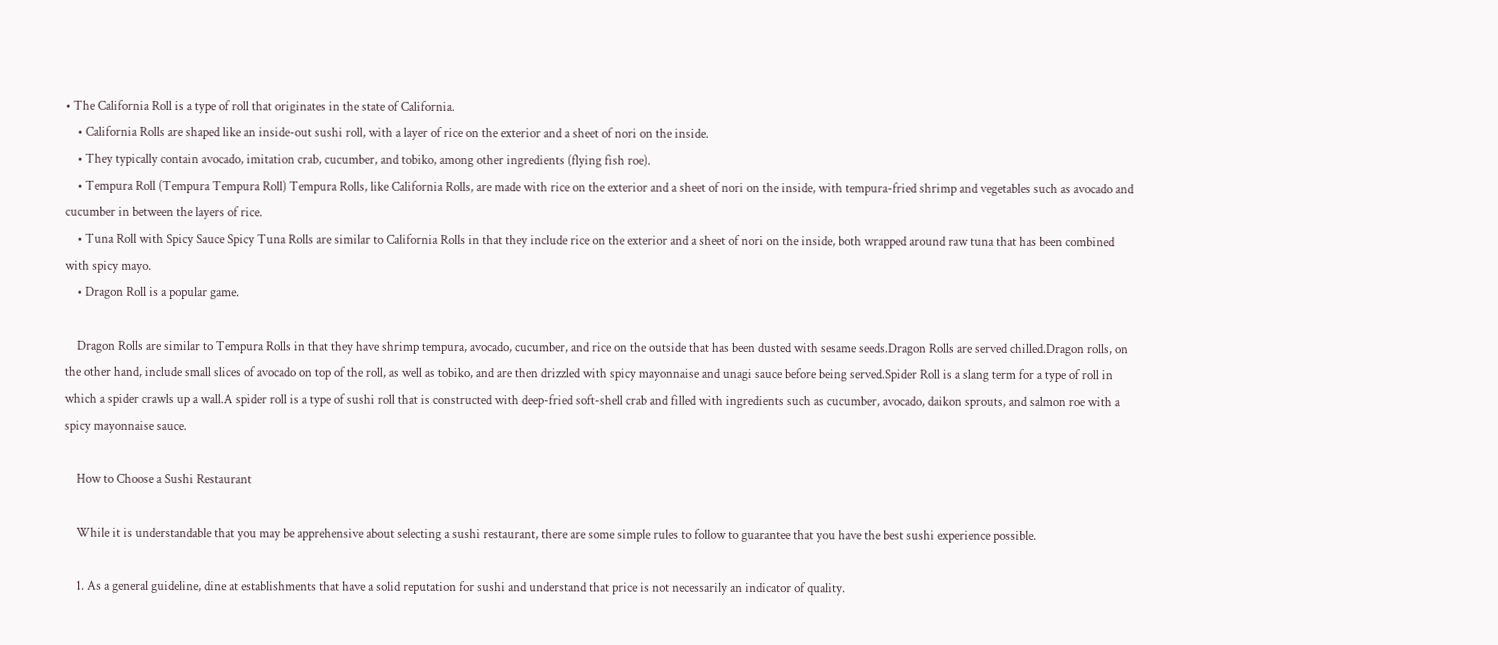• The California Roll is a type of roll that originates in the state of California.
    • California Rolls are shaped like an inside-out sushi roll, with a layer of rice on the exterior and a sheet of nori on the inside.
    • They typically contain avocado, imitation crab, cucumber, and tobiko, among other ingredients (flying fish roe).
    • Tempura Roll (Tempura Tempura Roll) Tempura Rolls, like California Rolls, are made with rice on the exterior and a sheet of nori on the inside, with tempura-fried shrimp and vegetables such as avocado and cucumber in between the layers of rice.
    • Tuna Roll with Spicy Sauce Spicy Tuna Rolls are similar to California Rolls in that they include rice on the exterior and a sheet of nori on the inside, both wrapped around raw tuna that has been combined with spicy mayo.
    • Dragon Roll is a popular game.

    Dragon Rolls are similar to Tempura Rolls in that they have shrimp tempura, avocado, cucumber, and rice on the outside that has been dusted with sesame seeds.Dragon Rolls are served chilled.Dragon rolls, on the other hand, include small slices of avocado on top of the roll, as well as tobiko, and are then drizzled with spicy mayonnaise and unagi sauce before being served.Spider Roll is a slang term for a type of roll in which a spider crawls up a wall.A spider roll is a type of sushi roll that is constructed with deep-fried soft-shell crab and filled with ingredients such as cucumber, avocado, daikon sprouts, and salmon roe with a spicy mayonnaise sauce.

    How to Choose a Sushi Restaurant

    While it is understandable that you may be apprehensive about selecting a sushi restaurant, there are some simple rules to follow to guarantee that you have the best sushi experience possible.

    1. As a general guideline, dine at establishments that have a solid reputation for sushi and understand that price is not necessarily an indicator of quality.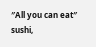″All you can eat″ sushi,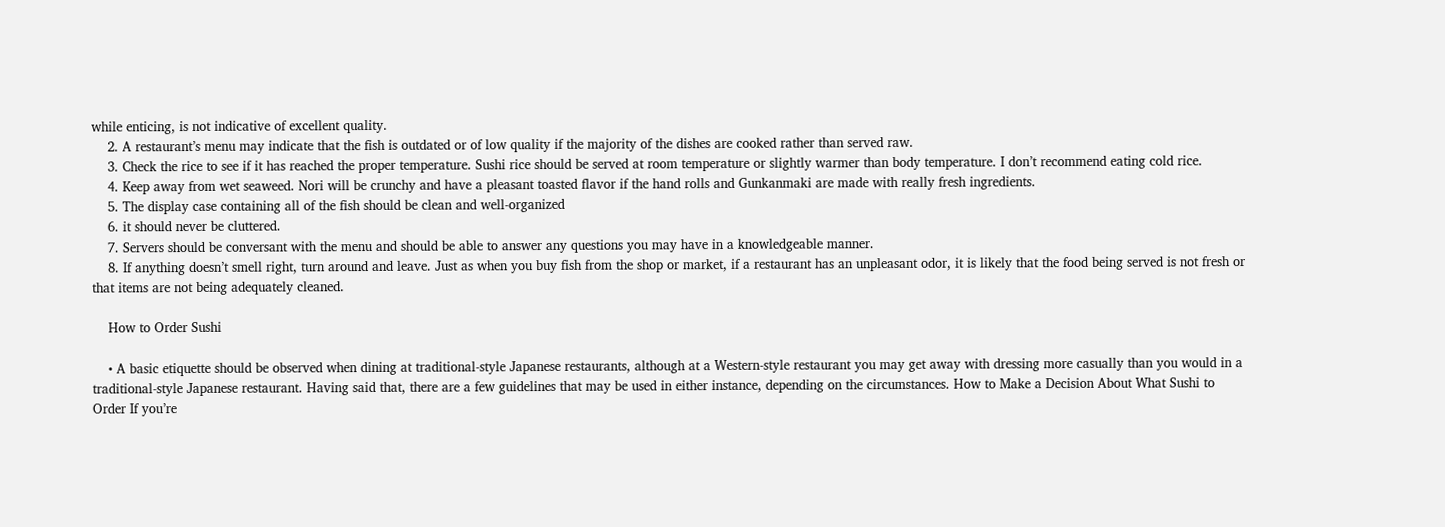while enticing, is not indicative of excellent quality.
    2. A restaurant’s menu may indicate that the fish is outdated or of low quality if the majority of the dishes are cooked rather than served raw.
    3. Check the rice to see if it has reached the proper temperature. Sushi rice should be served at room temperature or slightly warmer than body temperature. I don’t recommend eating cold rice.
    4. Keep away from wet seaweed. Nori will be crunchy and have a pleasant toasted flavor if the hand rolls and Gunkanmaki are made with really fresh ingredients.
    5. The display case containing all of the fish should be clean and well-organized
    6. it should never be cluttered.
    7. Servers should be conversant with the menu and should be able to answer any questions you may have in a knowledgeable manner.
    8. If anything doesn’t smell right, turn around and leave. Just as when you buy fish from the shop or market, if a restaurant has an unpleasant odor, it is likely that the food being served is not fresh or that items are not being adequately cleaned.

    How to Order Sushi

    • A basic etiquette should be observed when dining at traditional-style Japanese restaurants, although at a Western-style restaurant you may get away with dressing more casually than you would in a traditional-style Japanese restaurant. Having said that, there are a few guidelines that may be used in either instance, depending on the circumstances. How to Make a Decision About What Sushi to Order If you’re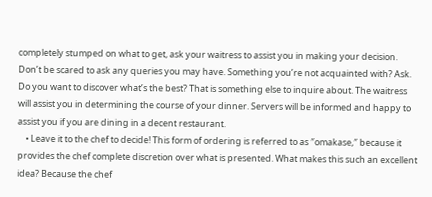completely stumped on what to get, ask your waitress to assist you in making your decision. Don’t be scared to ask any queries you may have. Something you’re not acquainted with? Ask. Do you want to discover what’s the best? That is something else to inquire about. The waitress will assist you in determining the course of your dinner. Servers will be informed and happy to assist you if you are dining in a decent restaurant.
    • Leave it to the chef to decide! This form of ordering is referred to as ″omakase,″ because it provides the chef complete discretion over what is presented. What makes this such an excellent idea? Because the chef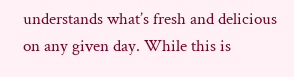understands what’s fresh and delicious on any given day. While this is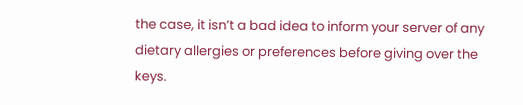the case, it isn’t a bad idea to inform your server of any dietary allergies or preferences before giving over the keys.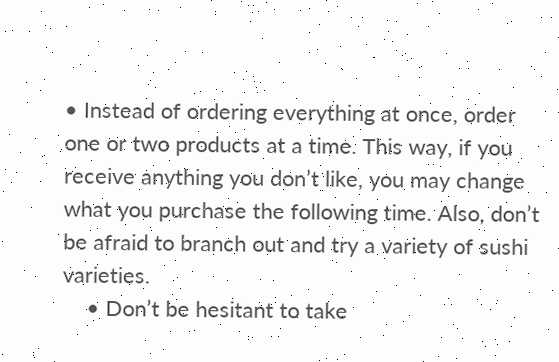• Instead of ordering everything at once, order one or two products at a time. This way, if you receive anything you don’t like, you may change what you purchase the following time. Also, don’t be afraid to branch out and try a variety of sushi varieties.
    • Don’t be hesitant to take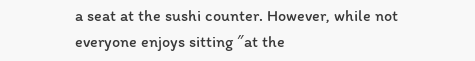a seat at the sushi counter. However, while not everyone enjoys sitting ″at the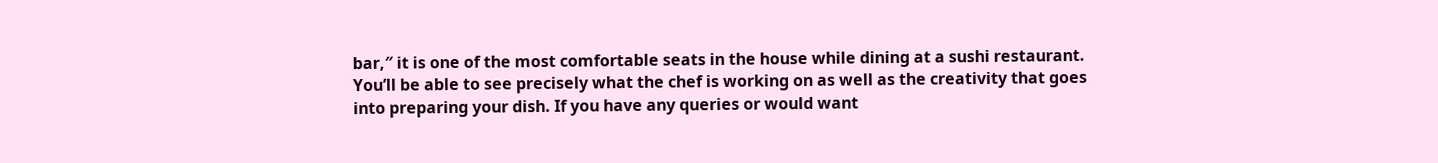bar,″ it is one of the most comfortable seats in the house while dining at a sushi restaurant. You’ll be able to see precisely what the chef is working on as well as the creativity that goes into preparing your dish. If you have any queries or would want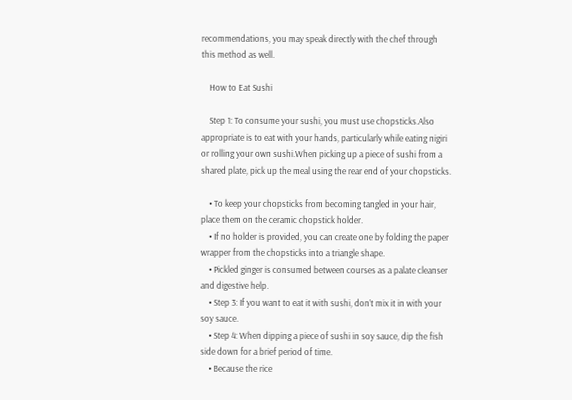recommendations, you may speak directly with the chef through this method as well.

    How to Eat Sushi

    Step 1: To consume your sushi, you must use chopsticks.Also appropriate is to eat with your hands, particularly while eating nigiri or rolling your own sushi.When picking up a piece of sushi from a shared plate, pick up the meal using the rear end of your chopsticks.

    • To keep your chopsticks from becoming tangled in your hair, place them on the ceramic chopstick holder.
    • If no holder is provided, you can create one by folding the paper wrapper from the chopsticks into a triangle shape.
    • Pickled ginger is consumed between courses as a palate cleanser and digestive help.
    • Step 3: If you want to eat it with sushi, don’t mix it in with your soy sauce.
    • Step 4: When dipping a piece of sushi in soy sauce, dip the fish side down for a brief period of time.
    • Because the rice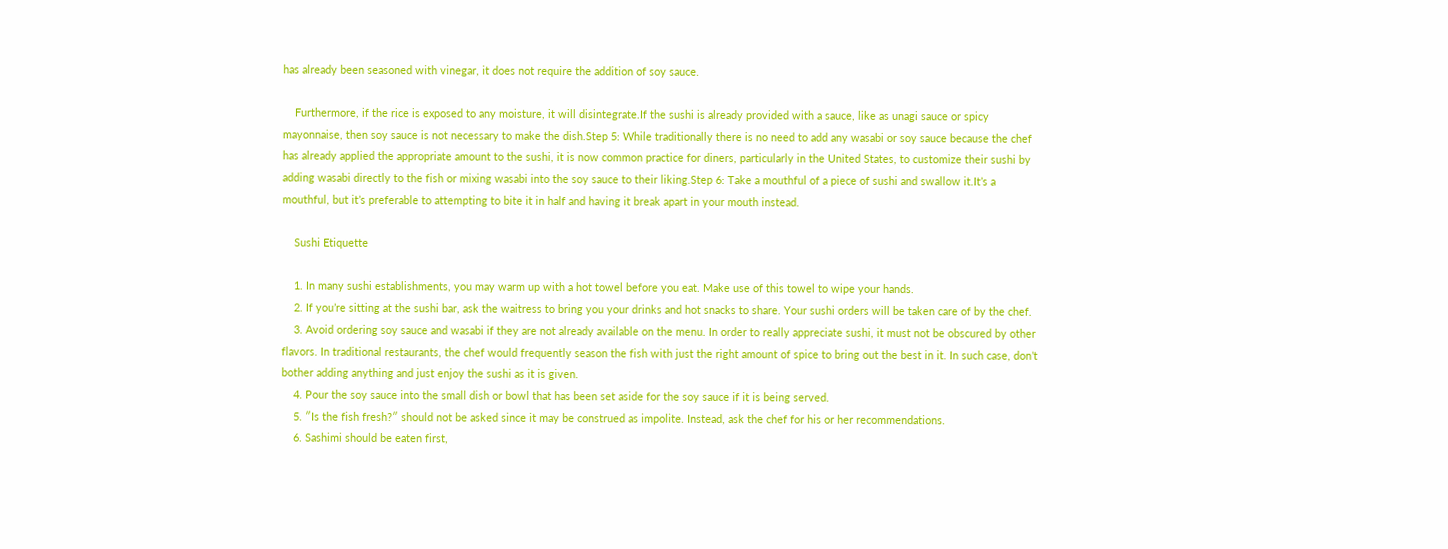has already been seasoned with vinegar, it does not require the addition of soy sauce.

    Furthermore, if the rice is exposed to any moisture, it will disintegrate.If the sushi is already provided with a sauce, like as unagi sauce or spicy mayonnaise, then soy sauce is not necessary to make the dish.Step 5: While traditionally there is no need to add any wasabi or soy sauce because the chef has already applied the appropriate amount to the sushi, it is now common practice for diners, particularly in the United States, to customize their sushi by adding wasabi directly to the fish or mixing wasabi into the soy sauce to their liking.Step 6: Take a mouthful of a piece of sushi and swallow it.It’s a mouthful, but it’s preferable to attempting to bite it in half and having it break apart in your mouth instead.

    Sushi Etiquette

    1. In many sushi establishments, you may warm up with a hot towel before you eat. Make use of this towel to wipe your hands.
    2. If you’re sitting at the sushi bar, ask the waitress to bring you your drinks and hot snacks to share. Your sushi orders will be taken care of by the chef.
    3. Avoid ordering soy sauce and wasabi if they are not already available on the menu. In order to really appreciate sushi, it must not be obscured by other flavors. In traditional restaurants, the chef would frequently season the fish with just the right amount of spice to bring out the best in it. In such case, don’t bother adding anything and just enjoy the sushi as it is given.
    4. Pour the soy sauce into the small dish or bowl that has been set aside for the soy sauce if it is being served.
    5. ″Is the fish fresh?″ should not be asked since it may be construed as impolite. Instead, ask the chef for his or her recommendations.
    6. Sashimi should be eaten first,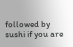followed by sushi if you are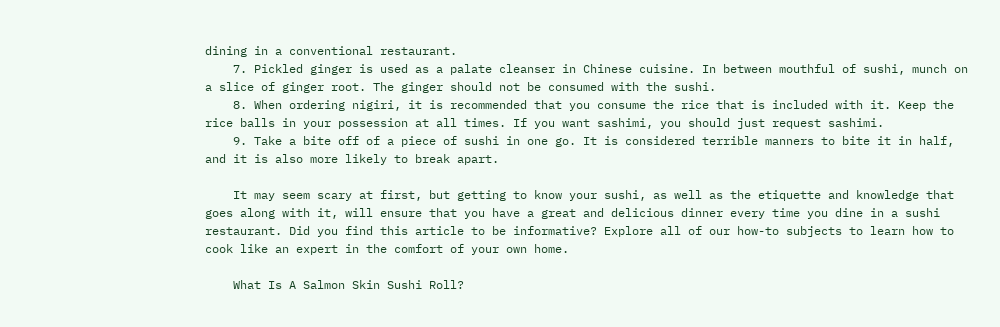dining in a conventional restaurant.
    7. Pickled ginger is used as a palate cleanser in Chinese cuisine. In between mouthful of sushi, munch on a slice of ginger root. The ginger should not be consumed with the sushi.
    8. When ordering nigiri, it is recommended that you consume the rice that is included with it. Keep the rice balls in your possession at all times. If you want sashimi, you should just request sashimi.
    9. Take a bite off of a piece of sushi in one go. It is considered terrible manners to bite it in half, and it is also more likely to break apart.

    It may seem scary at first, but getting to know your sushi, as well as the etiquette and knowledge that goes along with it, will ensure that you have a great and delicious dinner every time you dine in a sushi restaurant. Did you find this article to be informative? Explore all of our how-to subjects to learn how to cook like an expert in the comfort of your own home.

    What Is A Salmon Skin Sushi Roll?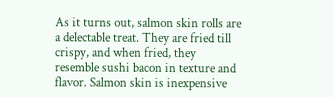As it turns out, salmon skin rolls are a delectable treat. They are fried till crispy, and when fried, they resemble sushi bacon in texture and flavor. Salmon skin is inexpensive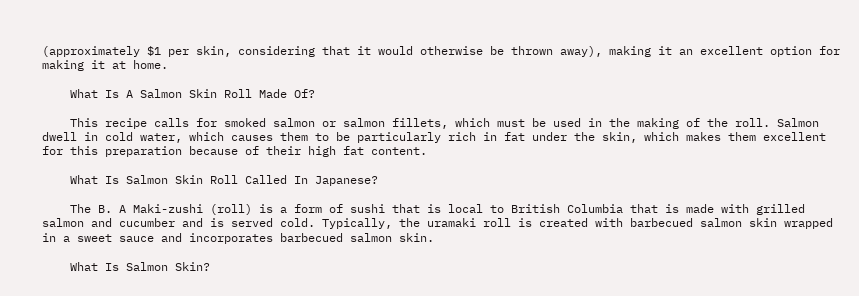(approximately $1 per skin, considering that it would otherwise be thrown away), making it an excellent option for making it at home.

    What Is A Salmon Skin Roll Made Of?

    This recipe calls for smoked salmon or salmon fillets, which must be used in the making of the roll. Salmon dwell in cold water, which causes them to be particularly rich in fat under the skin, which makes them excellent for this preparation because of their high fat content.

    What Is Salmon Skin Roll Called In Japanese?

    The B. A Maki-zushi (roll) is a form of sushi that is local to British Columbia that is made with grilled salmon and cucumber and is served cold. Typically, the uramaki roll is created with barbecued salmon skin wrapped in a sweet sauce and incorporates barbecued salmon skin.

    What Is Salmon Skin?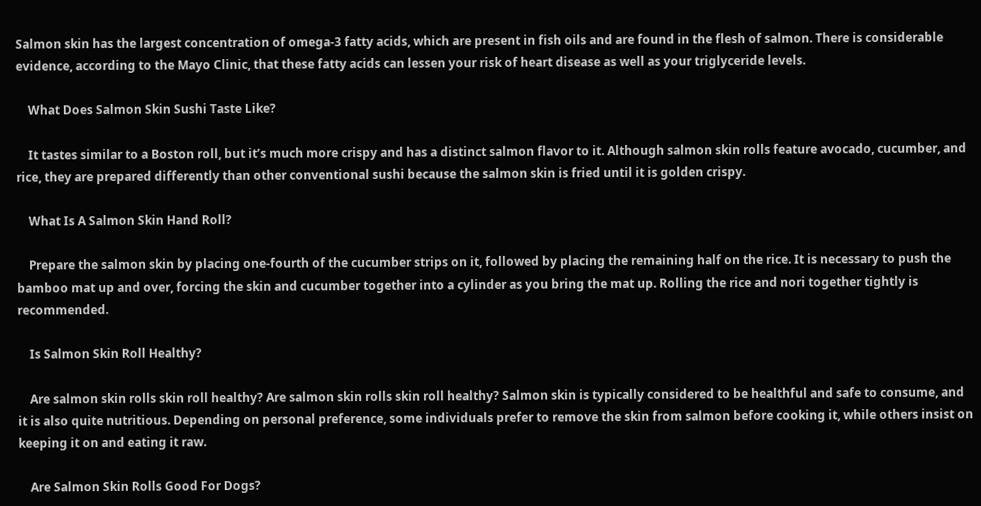Salmon skin has the largest concentration of omega-3 fatty acids, which are present in fish oils and are found in the flesh of salmon. There is considerable evidence, according to the Mayo Clinic, that these fatty acids can lessen your risk of heart disease as well as your triglyceride levels.

    What Does Salmon Skin Sushi Taste Like?

    It tastes similar to a Boston roll, but it’s much more crispy and has a distinct salmon flavor to it. Although salmon skin rolls feature avocado, cucumber, and rice, they are prepared differently than other conventional sushi because the salmon skin is fried until it is golden crispy.

    What Is A Salmon Skin Hand Roll?

    Prepare the salmon skin by placing one-fourth of the cucumber strips on it, followed by placing the remaining half on the rice. It is necessary to push the bamboo mat up and over, forcing the skin and cucumber together into a cylinder as you bring the mat up. Rolling the rice and nori together tightly is recommended.

    Is Salmon Skin Roll Healthy?

    Are salmon skin rolls skin roll healthy? Are salmon skin rolls skin roll healthy? Salmon skin is typically considered to be healthful and safe to consume, and it is also quite nutritious. Depending on personal preference, some individuals prefer to remove the skin from salmon before cooking it, while others insist on keeping it on and eating it raw.

    Are Salmon Skin Rolls Good For Dogs?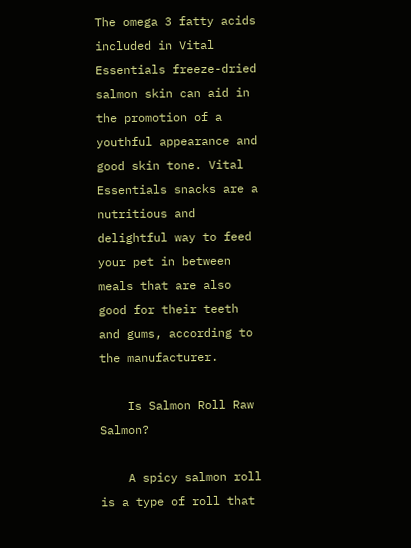The omega 3 fatty acids included in Vital Essentials freeze-dried salmon skin can aid in the promotion of a youthful appearance and good skin tone. Vital Essentials snacks are a nutritious and delightful way to feed your pet in between meals that are also good for their teeth and gums, according to the manufacturer.

    Is Salmon Roll Raw Salmon?

    A spicy salmon roll is a type of roll that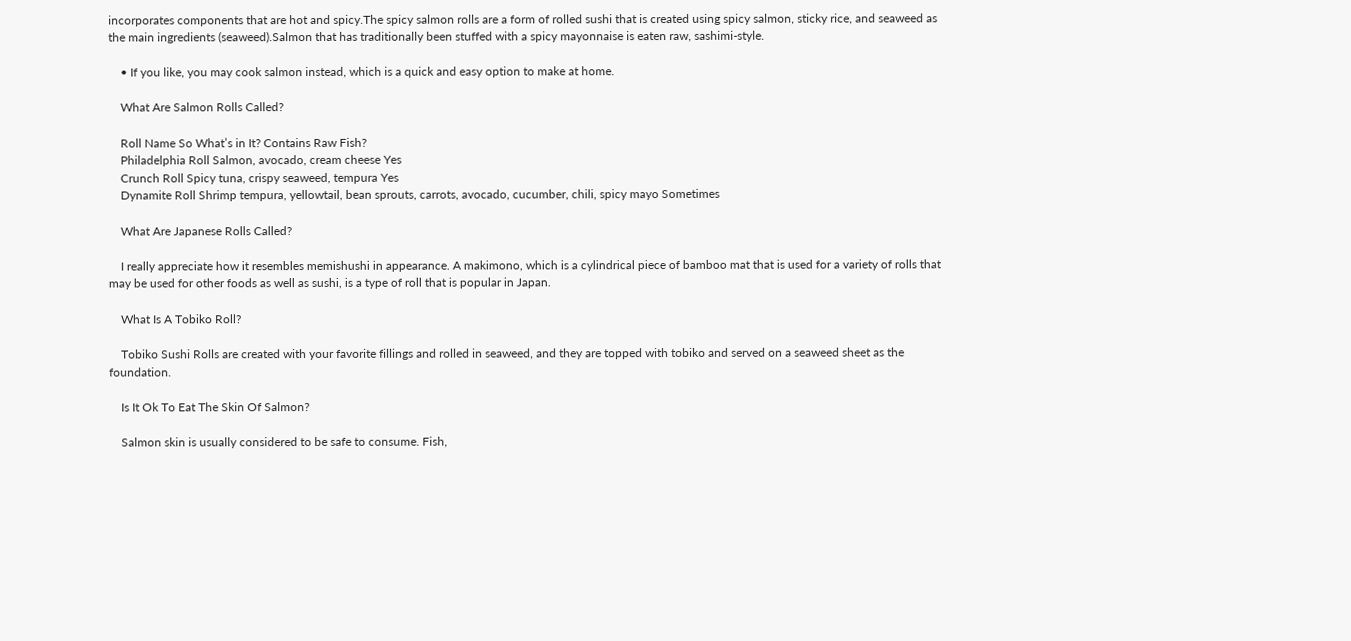incorporates components that are hot and spicy.The spicy salmon rolls are a form of rolled sushi that is created using spicy salmon, sticky rice, and seaweed as the main ingredients (seaweed).Salmon that has traditionally been stuffed with a spicy mayonnaise is eaten raw, sashimi-style.

    • If you like, you may cook salmon instead, which is a quick and easy option to make at home.

    What Are Salmon Rolls Called?

    Roll Name So What’s in It? Contains Raw Fish?
    Philadelphia Roll Salmon, avocado, cream cheese Yes
    Crunch Roll Spicy tuna, crispy seaweed, tempura Yes
    Dynamite Roll Shrimp tempura, yellowtail, bean sprouts, carrots, avocado, cucumber, chili, spicy mayo Sometimes

    What Are Japanese Rolls Called?

    I really appreciate how it resembles memishushi in appearance. A makimono, which is a cylindrical piece of bamboo mat that is used for a variety of rolls that may be used for other foods as well as sushi, is a type of roll that is popular in Japan.

    What Is A Tobiko Roll?

    Tobiko Sushi Rolls are created with your favorite fillings and rolled in seaweed, and they are topped with tobiko and served on a seaweed sheet as the foundation.

    Is It Ok To Eat The Skin Of Salmon?

    Salmon skin is usually considered to be safe to consume. Fish,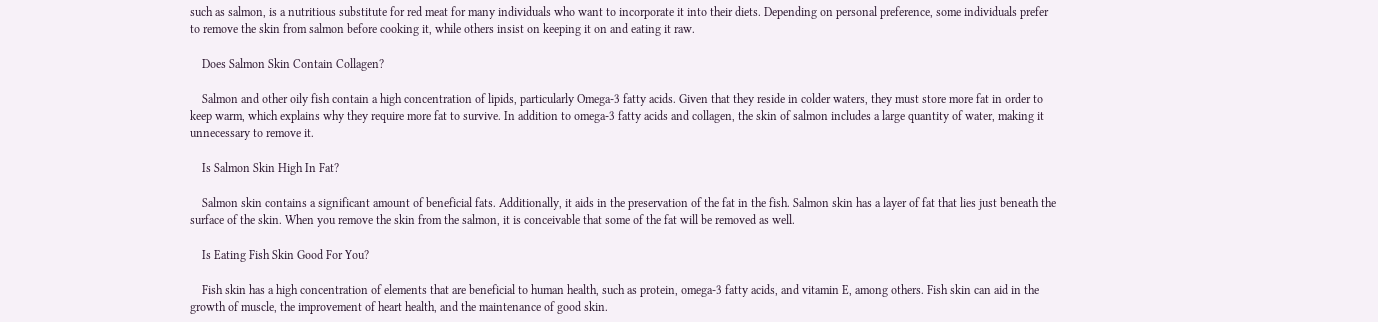such as salmon, is a nutritious substitute for red meat for many individuals who want to incorporate it into their diets. Depending on personal preference, some individuals prefer to remove the skin from salmon before cooking it, while others insist on keeping it on and eating it raw.

    Does Salmon Skin Contain Collagen?

    Salmon and other oily fish contain a high concentration of lipids, particularly Omega-3 fatty acids. Given that they reside in colder waters, they must store more fat in order to keep warm, which explains why they require more fat to survive. In addition to omega-3 fatty acids and collagen, the skin of salmon includes a large quantity of water, making it unnecessary to remove it.

    Is Salmon Skin High In Fat?

    Salmon skin contains a significant amount of beneficial fats. Additionally, it aids in the preservation of the fat in the fish. Salmon skin has a layer of fat that lies just beneath the surface of the skin. When you remove the skin from the salmon, it is conceivable that some of the fat will be removed as well.

    Is Eating Fish Skin Good For You?

    Fish skin has a high concentration of elements that are beneficial to human health, such as protein, omega-3 fatty acids, and vitamin E, among others. Fish skin can aid in the growth of muscle, the improvement of heart health, and the maintenance of good skin.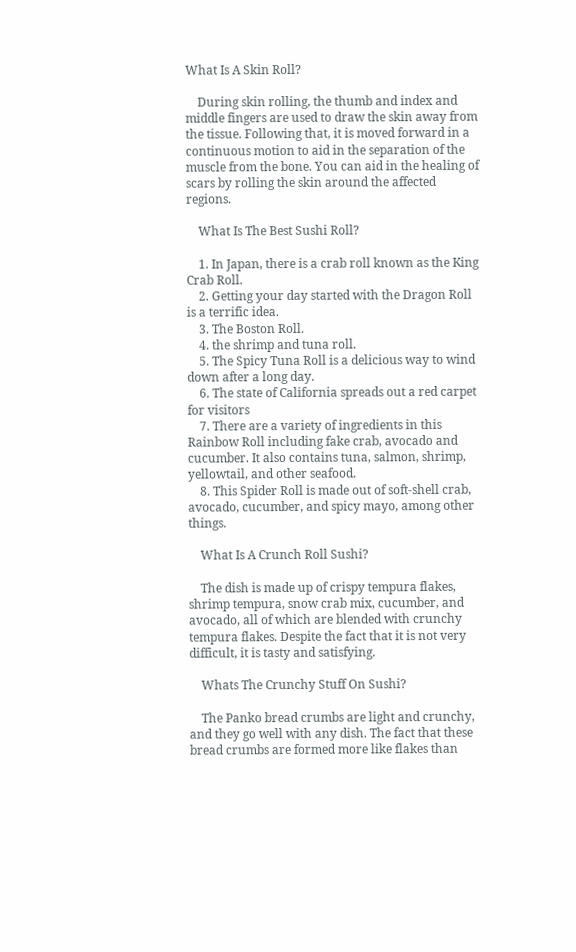What Is A Skin Roll?

    During skin rolling, the thumb and index and middle fingers are used to draw the skin away from the tissue. Following that, it is moved forward in a continuous motion to aid in the separation of the muscle from the bone. You can aid in the healing of scars by rolling the skin around the affected regions.

    What Is The Best Sushi Roll?

    1. In Japan, there is a crab roll known as the King Crab Roll.
    2. Getting your day started with the Dragon Roll is a terrific idea.
    3. The Boston Roll.
    4. the shrimp and tuna roll.
    5. The Spicy Tuna Roll is a delicious way to wind down after a long day.
    6. The state of California spreads out a red carpet for visitors
    7. There are a variety of ingredients in this Rainbow Roll including fake crab, avocado and cucumber. It also contains tuna, salmon, shrimp, yellowtail, and other seafood.
    8. This Spider Roll is made out of soft-shell crab, avocado, cucumber, and spicy mayo, among other things.

    What Is A Crunch Roll Sushi?

    The dish is made up of crispy tempura flakes, shrimp tempura, snow crab mix, cucumber, and avocado, all of which are blended with crunchy tempura flakes. Despite the fact that it is not very difficult, it is tasty and satisfying.

    Whats The Crunchy Stuff On Sushi?

    The Panko bread crumbs are light and crunchy, and they go well with any dish. The fact that these bread crumbs are formed more like flakes than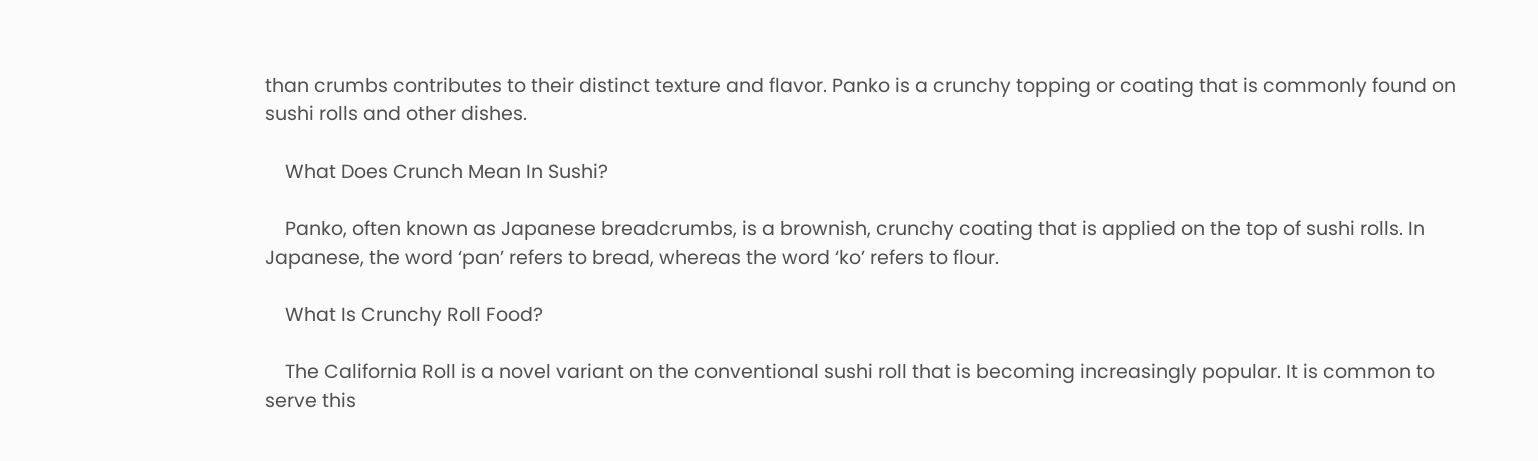than crumbs contributes to their distinct texture and flavor. Panko is a crunchy topping or coating that is commonly found on sushi rolls and other dishes.

    What Does Crunch Mean In Sushi?

    Panko, often known as Japanese breadcrumbs, is a brownish, crunchy coating that is applied on the top of sushi rolls. In Japanese, the word ‘pan’ refers to bread, whereas the word ‘ko’ refers to flour.

    What Is Crunchy Roll Food?

    The California Roll is a novel variant on the conventional sushi roll that is becoming increasingly popular. It is common to serve this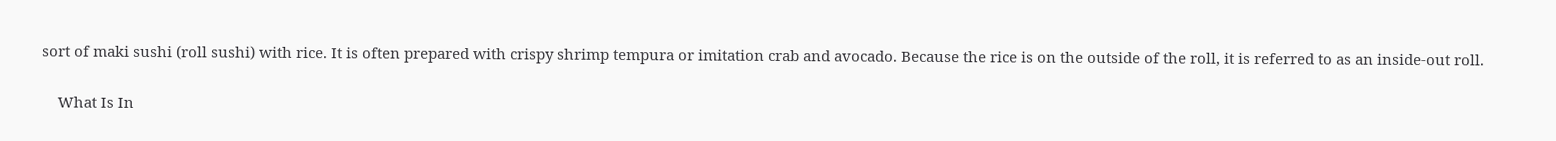sort of maki sushi (roll sushi) with rice. It is often prepared with crispy shrimp tempura or imitation crab and avocado. Because the rice is on the outside of the roll, it is referred to as an inside-out roll.

    What Is In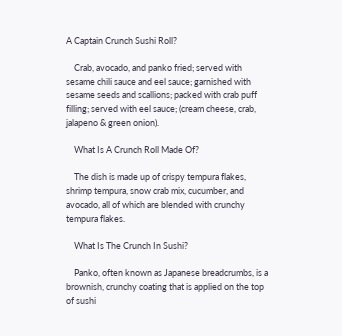A Captain Crunch Sushi Roll?

    Crab, avocado, and panko fried; served with sesame chili sauce and eel sauce; garnished with sesame seeds and scallions; packed with crab puff filling; served with eel sauce; (cream cheese, crab, jalapeno & green onion).

    What Is A Crunch Roll Made Of?

    The dish is made up of crispy tempura flakes, shrimp tempura, snow crab mix, cucumber, and avocado, all of which are blended with crunchy tempura flakes.

    What Is The Crunch In Sushi?

    Panko, often known as Japanese breadcrumbs, is a brownish, crunchy coating that is applied on the top of sushi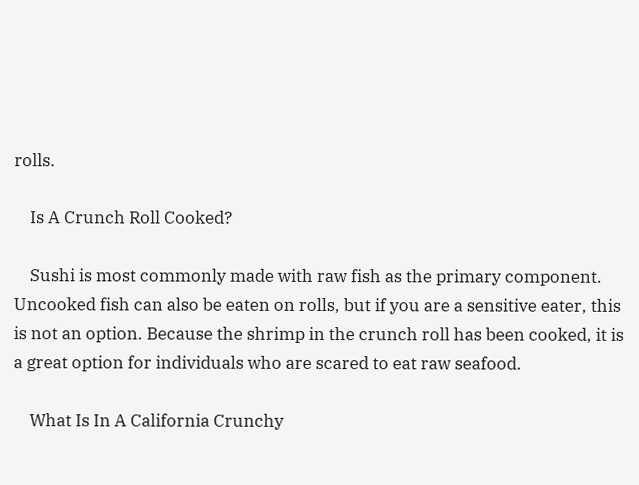rolls.

    Is A Crunch Roll Cooked?

    Sushi is most commonly made with raw fish as the primary component. Uncooked fish can also be eaten on rolls, but if you are a sensitive eater, this is not an option. Because the shrimp in the crunch roll has been cooked, it is a great option for individuals who are scared to eat raw seafood.

    What Is In A California Crunchy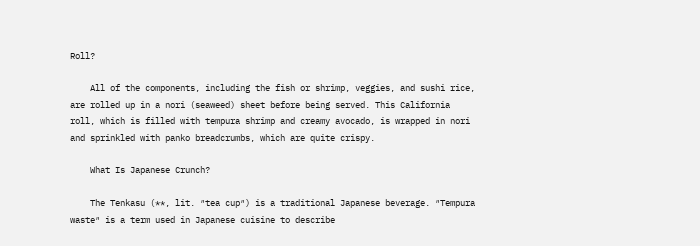Roll?

    All of the components, including the fish or shrimp, veggies, and sushi rice, are rolled up in a nori (seaweed) sheet before being served. This California roll, which is filled with tempura shrimp and creamy avocado, is wrapped in nori and sprinkled with panko breadcrumbs, which are quite crispy.

    What Is Japanese Crunch?

    The Tenkasu (**, lit. ″tea cup″) is a traditional Japanese beverage. ″Tempura waste″ is a term used in Japanese cuisine to describe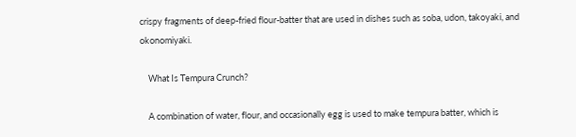crispy fragments of deep-fried flour-batter that are used in dishes such as soba, udon, takoyaki, and okonomiyaki.

    What Is Tempura Crunch?

    A combination of water, flour, and occasionally egg is used to make tempura batter, which is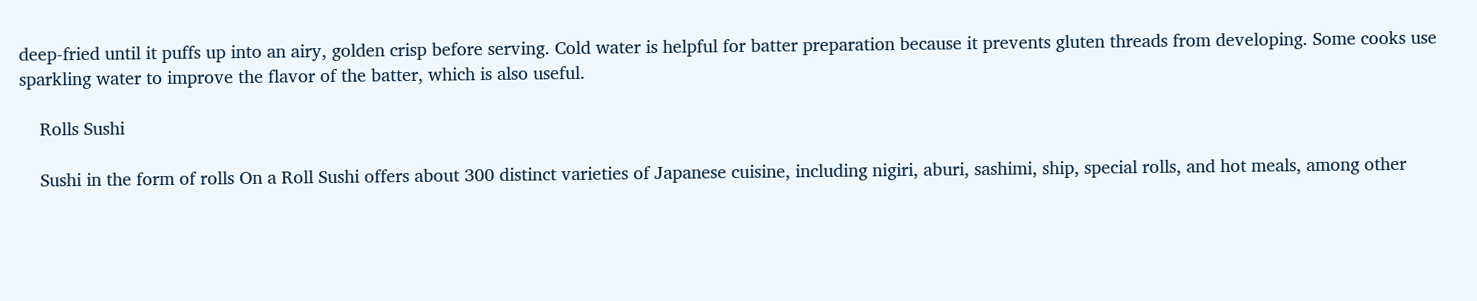deep-fried until it puffs up into an airy, golden crisp before serving. Cold water is helpful for batter preparation because it prevents gluten threads from developing. Some cooks use sparkling water to improve the flavor of the batter, which is also useful.

    Rolls Sushi

    Sushi in the form of rolls On a Roll Sushi offers about 300 distinct varieties of Japanese cuisine, including nigiri, aburi, sashimi, ship, special rolls, and hot meals, among other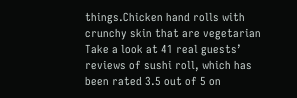things.Chicken hand rolls with crunchy skin that are vegetarian Take a look at 41 real guests’ reviews of sushi roll, which has been rated 3.5 out of 5 on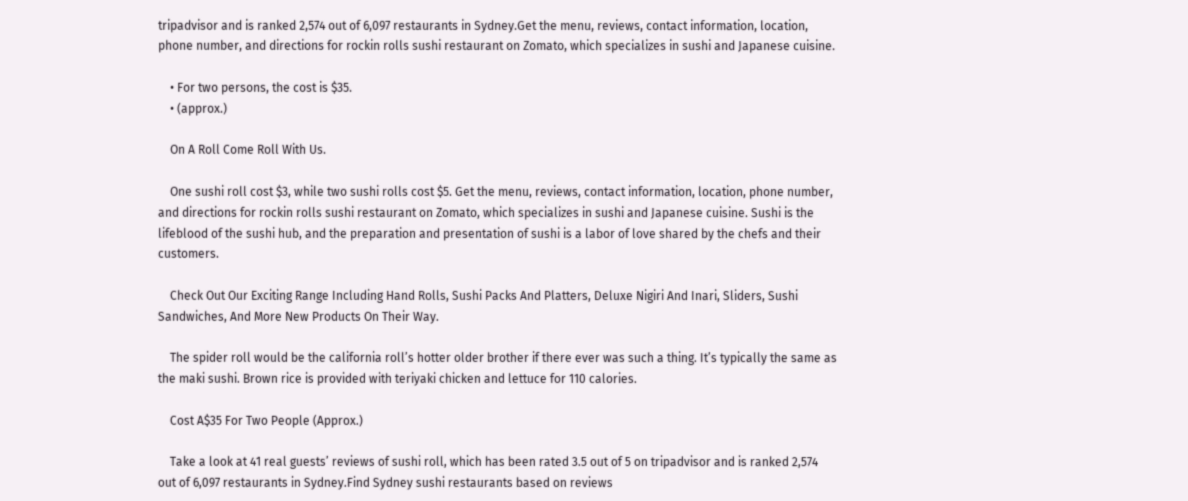tripadvisor and is ranked 2,574 out of 6,097 restaurants in Sydney.Get the menu, reviews, contact information, location, phone number, and directions for rockin rolls sushi restaurant on Zomato, which specializes in sushi and Japanese cuisine.

    • For two persons, the cost is $35.
    • (approx.)

    On A Roll Come Roll With Us.

    One sushi roll cost $3, while two sushi rolls cost $5. Get the menu, reviews, contact information, location, phone number, and directions for rockin rolls sushi restaurant on Zomato, which specializes in sushi and Japanese cuisine. Sushi is the lifeblood of the sushi hub, and the preparation and presentation of sushi is a labor of love shared by the chefs and their customers.

    Check Out Our Exciting Range Including Hand Rolls, Sushi Packs And Platters, Deluxe Nigiri And Inari, Sliders, Sushi Sandwiches, And More New Products On Their Way.

    The spider roll would be the california roll’s hotter older brother if there ever was such a thing. It’s typically the same as the maki sushi. Brown rice is provided with teriyaki chicken and lettuce for 110 calories.

    Cost A$35 For Two People (Approx.)

    Take a look at 41 real guests’ reviews of sushi roll, which has been rated 3.5 out of 5 on tripadvisor and is ranked 2,574 out of 6,097 restaurants in Sydney.Find Sydney sushi restaurants based on reviews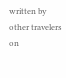written by other travelers on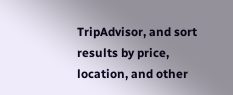TripAdvisor, and sort results by price, location, and other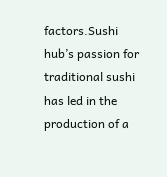factors.Sushi hub’s passion for traditional sushi has led in the production of a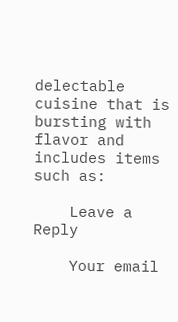delectable cuisine that is bursting with flavor and includes items such as:

    Leave a Reply

    Your email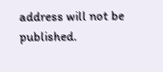address will not be published.